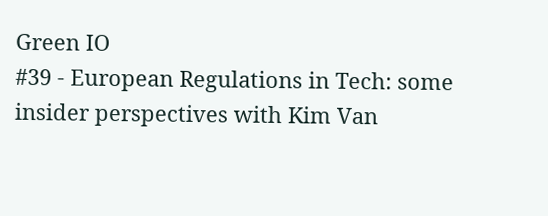Green IO
#39 - European Regulations in Tech: some insider perspectives with Kim Van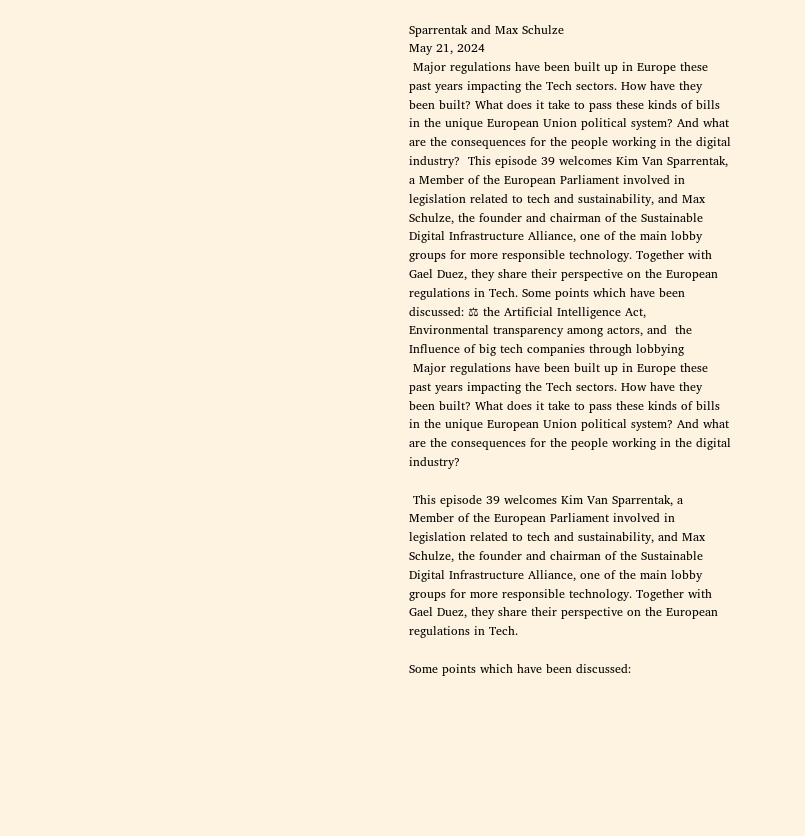Sparrentak and Max Schulze
May 21, 2024
 Major regulations have been built up in Europe these past years impacting the Tech sectors. How have they been built? What does it take to pass these kinds of bills in the unique European Union political system? And what are the consequences for the people working in the digital industry?  This episode 39 welcomes Kim Van Sparrentak, a Member of the European Parliament involved in legislation related to tech and sustainability, and Max Schulze, the founder and chairman of the Sustainable Digital Infrastructure Alliance, one of the main lobby groups for more responsible technology. Together with Gael Duez, they share their perspective on the European regulations in Tech. Some points which have been discussed: ⚖ the Artificial Intelligence Act,  Environmental transparency among actors, and  the Influence of big tech companies through lobbying
 Major regulations have been built up in Europe these past years impacting the Tech sectors. How have they been built? What does it take to pass these kinds of bills in the unique European Union political system? And what are the consequences for the people working in the digital industry?

 This episode 39 welcomes Kim Van Sparrentak, a Member of the European Parliament involved in legislation related to tech and sustainability, and Max Schulze, the founder and chairman of the Sustainable Digital Infrastructure Alliance, one of the main lobby groups for more responsible technology. Together with Gael Duez, they share their perspective on the European regulations in Tech.

Some points which have been discussed: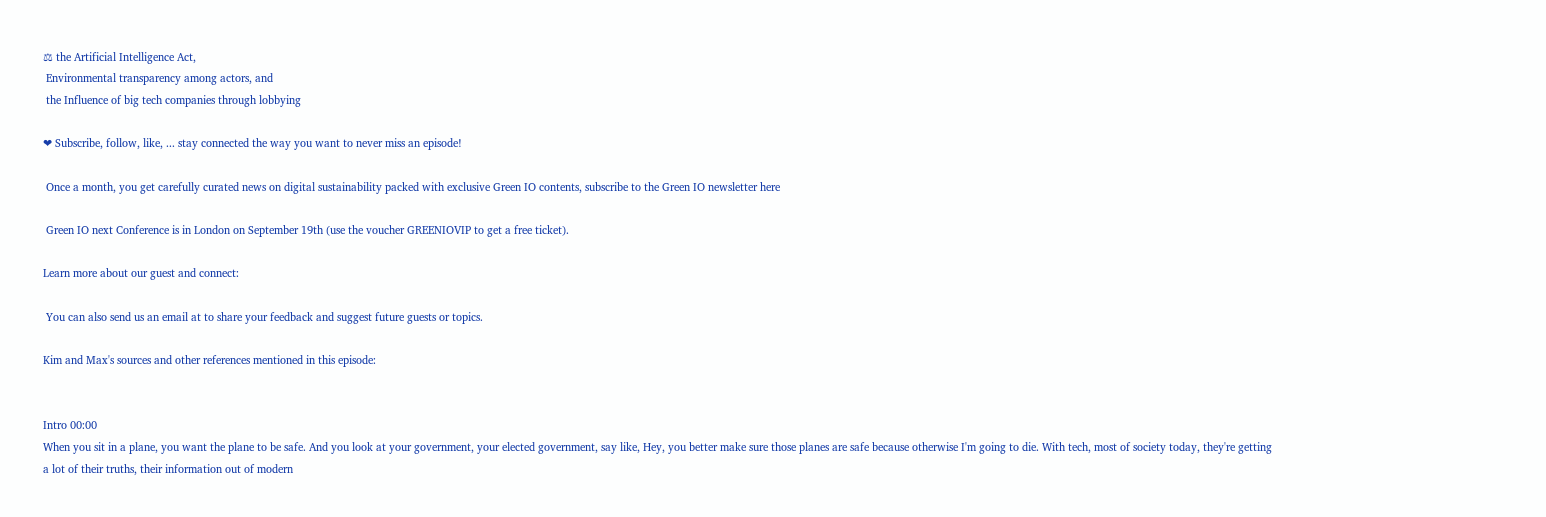⚖ the Artificial Intelligence Act,
 Environmental transparency among actors, and
 the Influence of big tech companies through lobbying

❤ Subscribe, follow, like, ... stay connected the way you want to never miss an episode!

 Once a month, you get carefully curated news on digital sustainability packed with exclusive Green IO contents, subscribe to the Green IO newsletter here

 Green IO next Conference is in London on September 19th (use the voucher GREENIOVIP to get a free ticket).

Learn more about our guest and connect:

 You can also send us an email at to share your feedback and suggest future guests or topics.

Kim and Max's sources and other references mentioned in this episode:


Intro 00:00
When you sit in a plane, you want the plane to be safe. And you look at your government, your elected government, say like, Hey, you better make sure those planes are safe because otherwise I'm going to die. With tech, most of society today, they're getting a lot of their truths, their information out of modern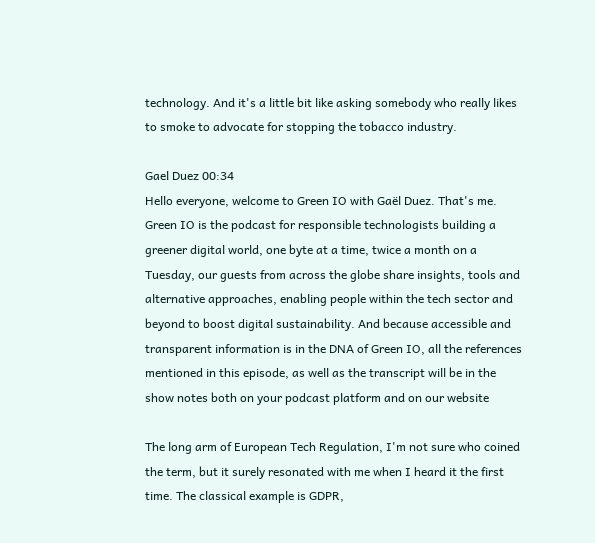technology. And it's a little bit like asking somebody who really likes to smoke to advocate for stopping the tobacco industry.

Gael Duez 00:34
Hello everyone, welcome to Green IO with Gaël Duez. That's me. Green IO is the podcast for responsible technologists building a greener digital world, one byte at a time, twice a month on a Tuesday, our guests from across the globe share insights, tools and alternative approaches, enabling people within the tech sector and beyond to boost digital sustainability. And because accessible and transparent information is in the DNA of Green IO, all the references mentioned in this episode, as well as the transcript will be in the show notes both on your podcast platform and on our website

The long arm of European Tech Regulation, I'm not sure who coined the term, but it surely resonated with me when I heard it the first time. The classical example is GDPR,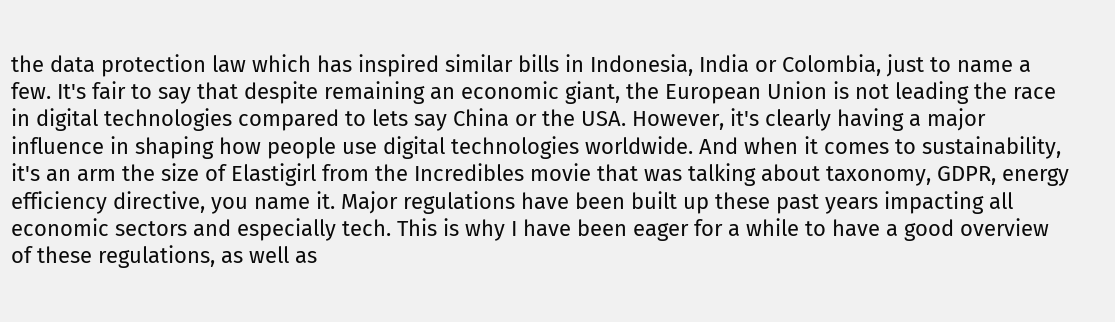the data protection law which has inspired similar bills in Indonesia, India or Colombia, just to name a few. It's fair to say that despite remaining an economic giant, the European Union is not leading the race in digital technologies compared to lets say China or the USA. However, it's clearly having a major influence in shaping how people use digital technologies worldwide. And when it comes to sustainability, it's an arm the size of Elastigirl from the Incredibles movie that was talking about taxonomy, GDPR, energy efficiency directive, you name it. Major regulations have been built up these past years impacting all economic sectors and especially tech. This is why I have been eager for a while to have a good overview of these regulations, as well as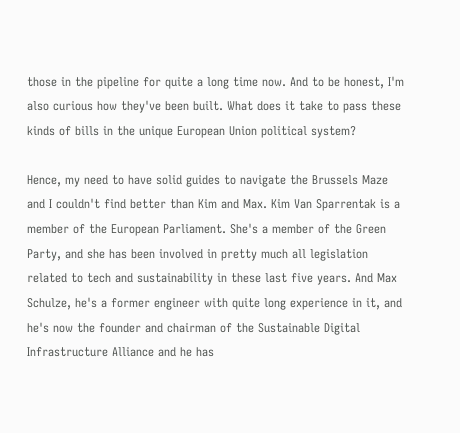those in the pipeline for quite a long time now. And to be honest, I'm also curious how they've been built. What does it take to pass these kinds of bills in the unique European Union political system?

Hence, my need to have solid guides to navigate the Brussels Maze and I couldn't find better than Kim and Max. Kim Van Sparrentak is a member of the European Parliament. She's a member of the Green Party, and she has been involved in pretty much all legislation related to tech and sustainability in these last five years. And Max Schulze, he's a former engineer with quite long experience in it, and he's now the founder and chairman of the Sustainable Digital Infrastructure Alliance and he has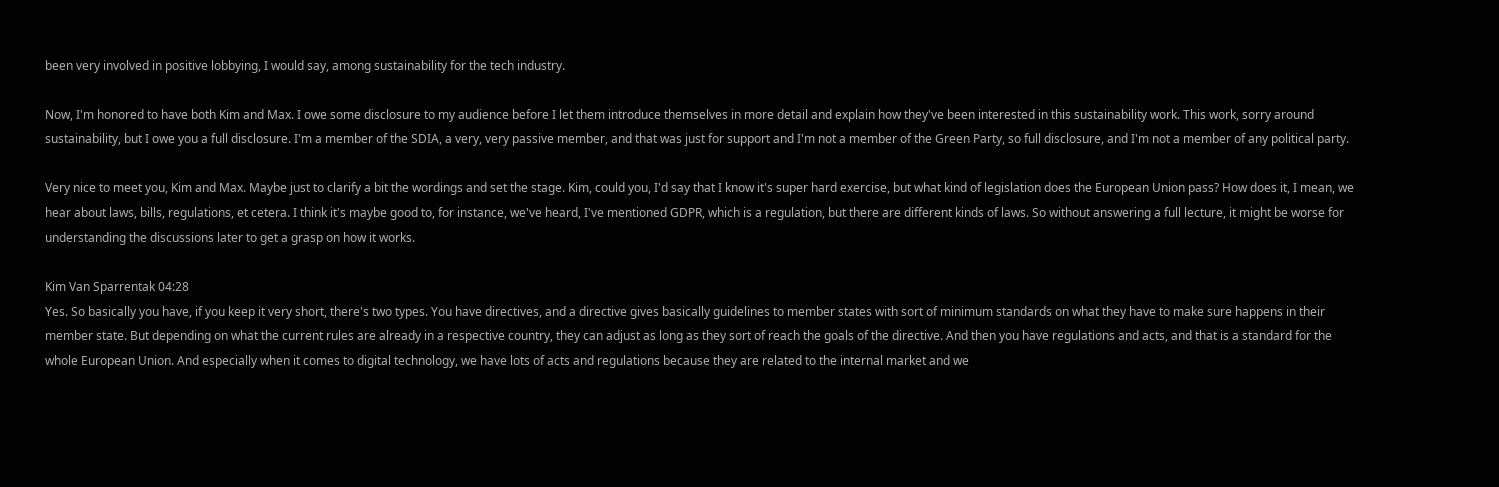been very involved in positive lobbying, I would say, among sustainability for the tech industry.

Now, I'm honored to have both Kim and Max. I owe some disclosure to my audience before I let them introduce themselves in more detail and explain how they've been interested in this sustainability work. This work, sorry around sustainability, but I owe you a full disclosure. I'm a member of the SDIA, a very, very passive member, and that was just for support and I'm not a member of the Green Party, so full disclosure, and I'm not a member of any political party.

Very nice to meet you, Kim and Max. Maybe just to clarify a bit the wordings and set the stage. Kim, could you, I'd say that I know it's super hard exercise, but what kind of legislation does the European Union pass? How does it, I mean, we hear about laws, bills, regulations, et cetera. I think it's maybe good to, for instance, we've heard, I've mentioned GDPR, which is a regulation, but there are different kinds of laws. So without answering a full lecture, it might be worse for understanding the discussions later to get a grasp on how it works.

Kim Van Sparrentak 04:28
Yes. So basically you have, if you keep it very short, there's two types. You have directives, and a directive gives basically guidelines to member states with sort of minimum standards on what they have to make sure happens in their member state. But depending on what the current rules are already in a respective country, they can adjust as long as they sort of reach the goals of the directive. And then you have regulations and acts, and that is a standard for the whole European Union. And especially when it comes to digital technology, we have lots of acts and regulations because they are related to the internal market and we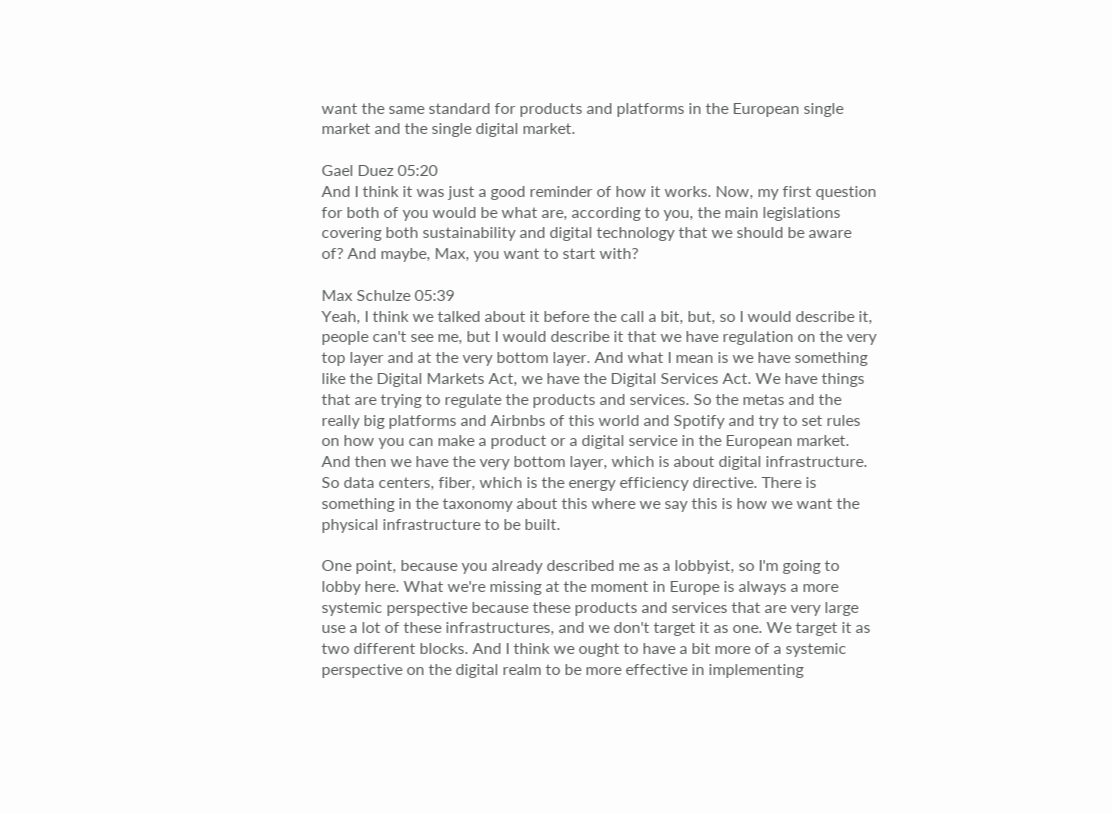want the same standard for products and platforms in the European single market and the single digital market.

Gael Duez 05:20
And I think it was just a good reminder of how it works. Now, my first question for both of you would be what are, according to you, the main legislations covering both sustainability and digital technology that we should be aware of? And maybe, Max, you want to start with?

Max Schulze 05:39
Yeah, I think we talked about it before the call a bit, but, so I would describe it, people can't see me, but I would describe it that we have regulation on the very top layer and at the very bottom layer. And what I mean is we have something like the Digital Markets Act, we have the Digital Services Act. We have things that are trying to regulate the products and services. So the metas and the really big platforms and Airbnbs of this world and Spotify and try to set rules on how you can make a product or a digital service in the European market. And then we have the very bottom layer, which is about digital infrastructure. So data centers, fiber, which is the energy efficiency directive. There is something in the taxonomy about this where we say this is how we want the physical infrastructure to be built.

One point, because you already described me as a lobbyist, so I'm going to lobby here. What we're missing at the moment in Europe is always a more systemic perspective because these products and services that are very large use a lot of these infrastructures, and we don't target it as one. We target it as two different blocks. And I think we ought to have a bit more of a systemic perspective on the digital realm to be more effective in implementing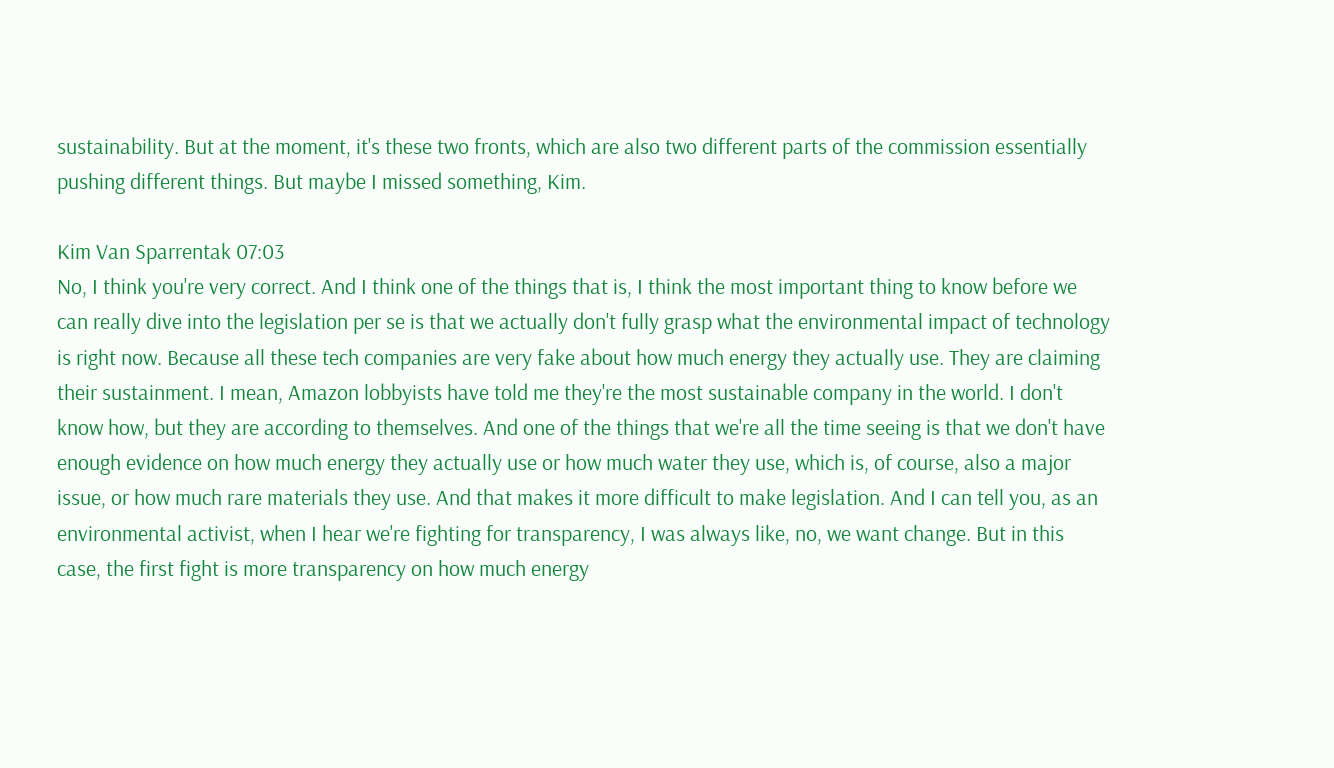sustainability. But at the moment, it's these two fronts, which are also two different parts of the commission essentially pushing different things. But maybe I missed something, Kim.

Kim Van Sparrentak 07:03
No, I think you're very correct. And I think one of the things that is, I think the most important thing to know before we can really dive into the legislation per se is that we actually don't fully grasp what the environmental impact of technology is right now. Because all these tech companies are very fake about how much energy they actually use. They are claiming their sustainment. I mean, Amazon lobbyists have told me they're the most sustainable company in the world. I don't know how, but they are according to themselves. And one of the things that we're all the time seeing is that we don't have enough evidence on how much energy they actually use or how much water they use, which is, of course, also a major issue, or how much rare materials they use. And that makes it more difficult to make legislation. And I can tell you, as an environmental activist, when I hear we're fighting for transparency, I was always like, no, we want change. But in this case, the first fight is more transparency on how much energy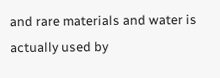and rare materials and water is actually used by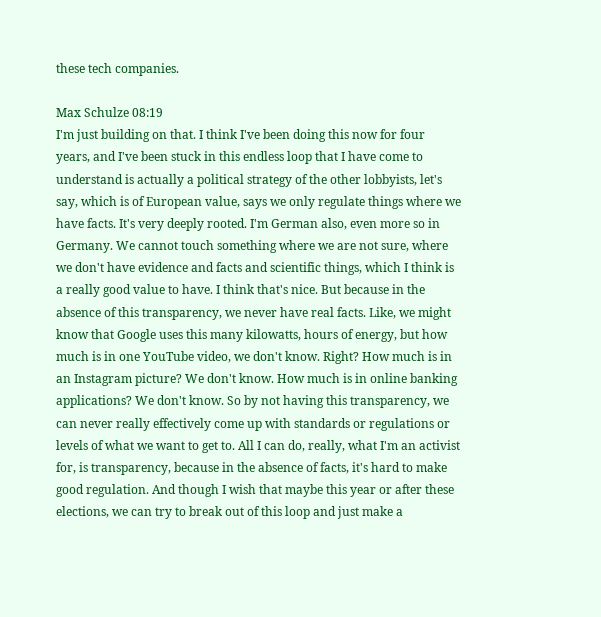these tech companies.

Max Schulze 08:19
I'm just building on that. I think I've been doing this now for four years, and I've been stuck in this endless loop that I have come to understand is actually a political strategy of the other lobbyists, let's say, which is of European value, says we only regulate things where we have facts. It's very deeply rooted. I'm German also, even more so in Germany. We cannot touch something where we are not sure, where we don't have evidence and facts and scientific things, which I think is a really good value to have. I think that's nice. But because in the absence of this transparency, we never have real facts. Like, we might know that Google uses this many kilowatts, hours of energy, but how much is in one YouTube video, we don't know. Right? How much is in an Instagram picture? We don't know. How much is in online banking applications? We don't know. So by not having this transparency, we can never really effectively come up with standards or regulations or levels of what we want to get to. All I can do, really, what I'm an activist for, is transparency, because in the absence of facts, it's hard to make good regulation. And though I wish that maybe this year or after these elections, we can try to break out of this loop and just make a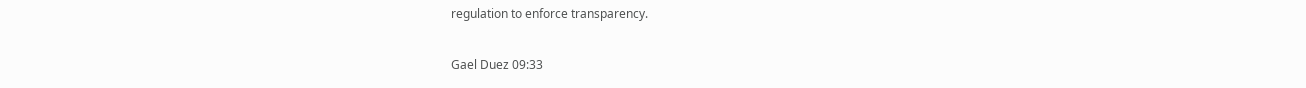regulation to enforce transparency.

Gael Duez 09:33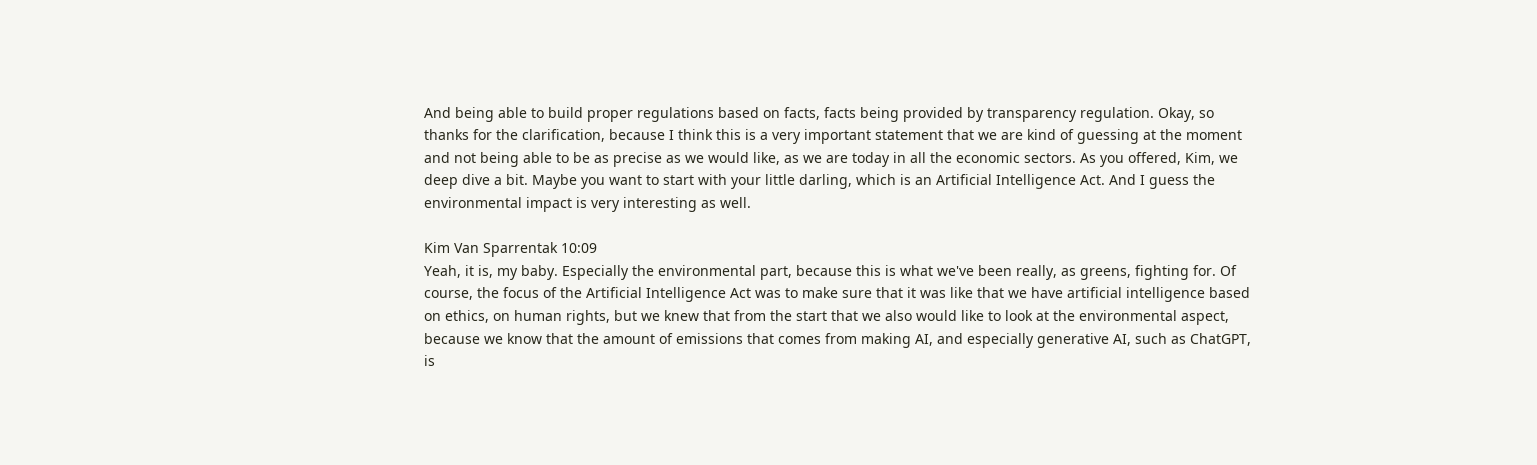And being able to build proper regulations based on facts, facts being provided by transparency regulation. Okay, so thanks for the clarification, because I think this is a very important statement that we are kind of guessing at the moment and not being able to be as precise as we would like, as we are today in all the economic sectors. As you offered, Kim, we deep dive a bit. Maybe you want to start with your little darling, which is an Artificial Intelligence Act. And I guess the environmental impact is very interesting as well.

Kim Van Sparrentak 10:09
Yeah, it is, my baby. Especially the environmental part, because this is what we've been really, as greens, fighting for. Of course, the focus of the Artificial Intelligence Act was to make sure that it was like that we have artificial intelligence based on ethics, on human rights, but we knew that from the start that we also would like to look at the environmental aspect, because we know that the amount of emissions that comes from making AI, and especially generative AI, such as ChatGPT, is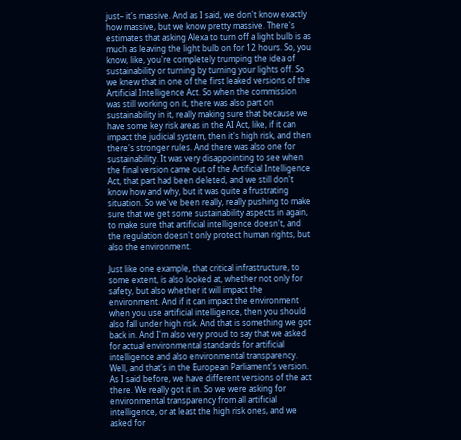just– it's massive. And as I said, we don't know exactly how massive, but we know pretty massive. There's estimates that asking Alexa to turn off a light bulb is as much as leaving the light bulb on for 12 hours. So, you know, like, you're completely trumping the idea of sustainability or turning by turning your lights off. So we knew that in one of the first leaked versions of the Artificial Intelligence Act. So when the commission was still working on it, there was also part on sustainability in it, really making sure that because we have some key risk areas in the AI Act, like, if it can impact the judicial system, then it's high risk, and then there's stronger rules. And there was also one for sustainability. It was very disappointing to see when the final version came out of the Artificial Intelligence Act, that part had been deleted, and we still don't know how and why, but it was quite a frustrating situation. So we've been really, really pushing to make sure that we get some sustainability aspects in again, to make sure that artificial intelligence doesn't, and the regulation doesn't only protect human rights, but also the environment.

Just like one example, that critical infrastructure, to some extent, is also looked at, whether not only for safety, but also whether it will impact the environment. And if it can impact the environment when you use artificial intelligence, then you should also fall under high risk. And that is something we got back in. And I'm also very proud to say that we asked for actual environmental standards for artificial intelligence and also environmental transparency. Well, and that's in the European Parliament's version. As I said before, we have different versions of the act there. We really got it in. So we were asking for environmental transparency from all artificial intelligence, or at least the high risk ones, and we asked for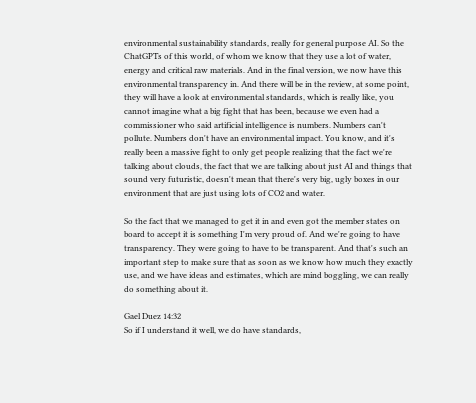environmental sustainability standards, really for general purpose AI. So the ChatGPTs of this world, of whom we know that they use a lot of water, energy and critical raw materials. And in the final version, we now have this environmental transparency in. And there will be in the review, at some point, they will have a look at environmental standards, which is really like, you cannot imagine what a big fight that has been, because we even had a commissioner who said artificial intelligence is numbers. Numbers can't pollute. Numbers don't have an environmental impact. You know, and it's really been a massive fight to only get people realizing that the fact we're talking about clouds, the fact that we are talking about just AI and things that sound very futuristic, doesn't mean that there's very big, ugly boxes in our environment that are just using lots of CO2 and water.

So the fact that we managed to get it in and even got the member states on board to accept it is something I'm very proud of. And we're going to have transparency. They were going to have to be transparent. And that's such an important step to make sure that as soon as we know how much they exactly use, and we have ideas and estimates, which are mind boggling, we can really do something about it.

Gael Duez 14:32
So if I understand it well, we do have standards,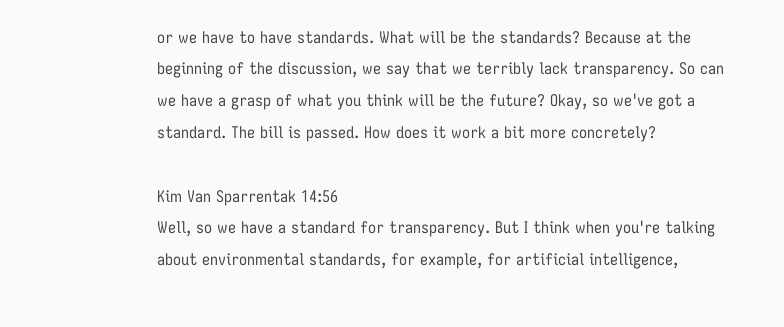or we have to have standards. What will be the standards? Because at the beginning of the discussion, we say that we terribly lack transparency. So can we have a grasp of what you think will be the future? Okay, so we've got a standard. The bill is passed. How does it work a bit more concretely?

Kim Van Sparrentak 14:56
Well, so we have a standard for transparency. But I think when you're talking about environmental standards, for example, for artificial intelligence,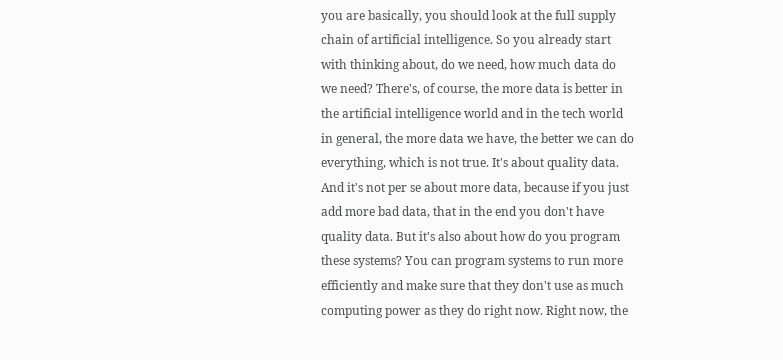you are basically, you should look at the full supply chain of artificial intelligence. So you already start with thinking about, do we need, how much data do we need? There's, of course, the more data is better in the artificial intelligence world and in the tech world in general, the more data we have, the better we can do everything, which is not true. It's about quality data.  And it's not per se about more data, because if you just add more bad data, that in the end you don't have quality data. But it's also about how do you program these systems? You can program systems to run more efficiently and make sure that they don't use as much computing power as they do right now. Right now, the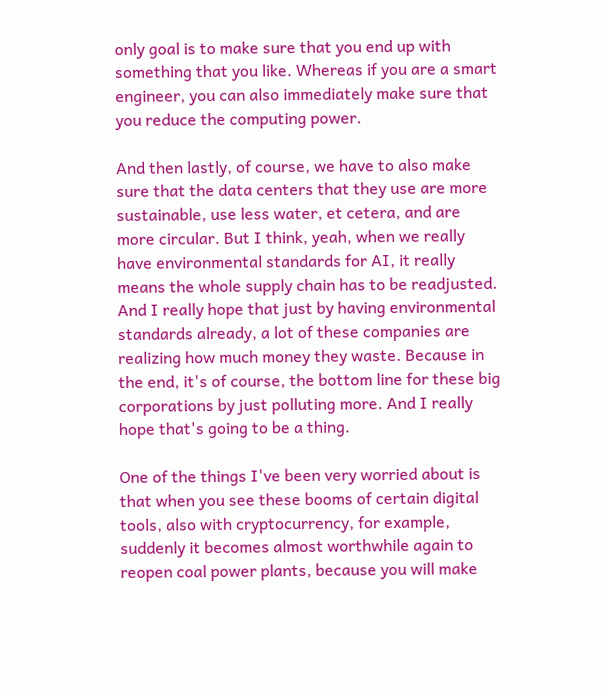only goal is to make sure that you end up with something that you like. Whereas if you are a smart engineer, you can also immediately make sure that you reduce the computing power.

And then lastly, of course, we have to also make sure that the data centers that they use are more sustainable, use less water, et cetera, and are more circular. But I think, yeah, when we really have environmental standards for AI, it really means the whole supply chain has to be readjusted. And I really hope that just by having environmental standards already, a lot of these companies are realizing how much money they waste. Because in the end, it's of course, the bottom line for these big corporations by just polluting more. And I really hope that's going to be a thing.

One of the things I've been very worried about is that when you see these booms of certain digital tools, also with cryptocurrency, for example, suddenly it becomes almost worthwhile again to reopen coal power plants, because you will make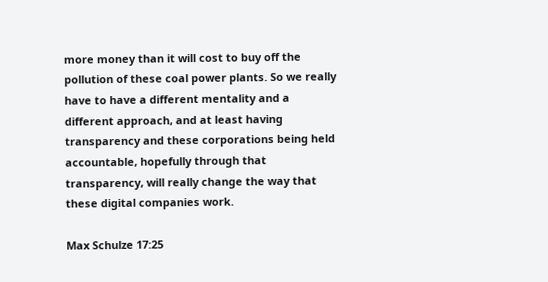more money than it will cost to buy off the pollution of these coal power plants. So we really have to have a different mentality and a different approach, and at least having transparency and these corporations being held accountable, hopefully through that transparency, will really change the way that these digital companies work.

Max Schulze 17:25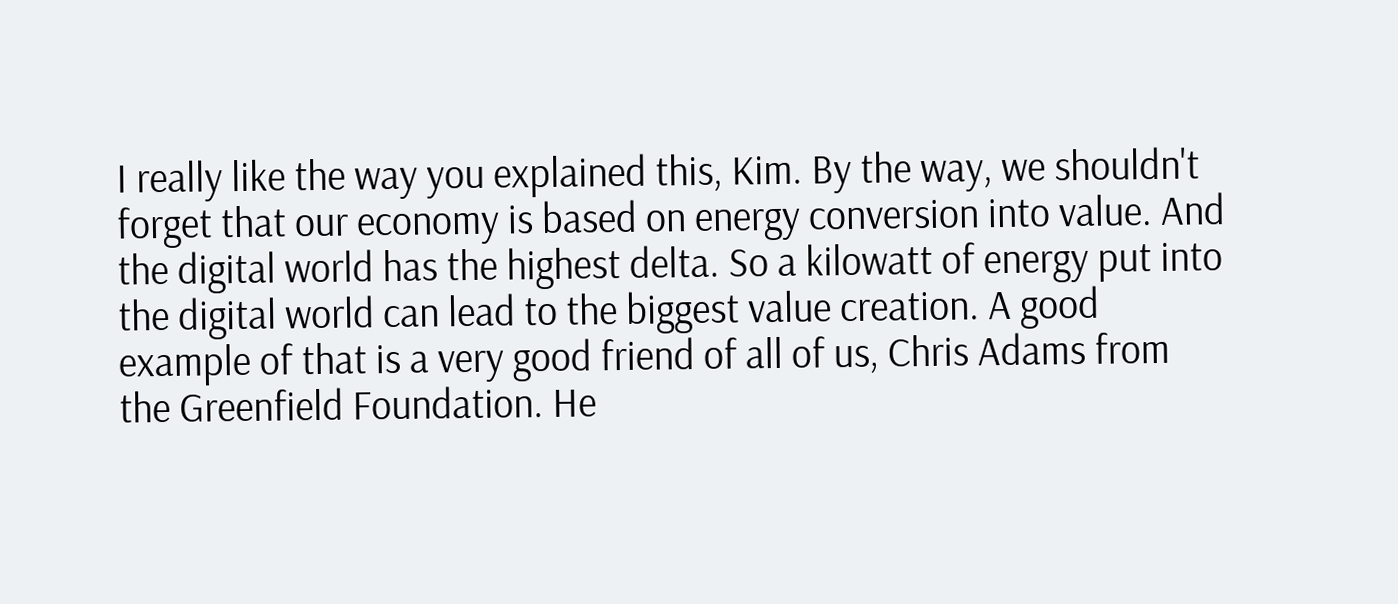I really like the way you explained this, Kim. By the way, we shouldn't forget that our economy is based on energy conversion into value. And the digital world has the highest delta. So a kilowatt of energy put into the digital world can lead to the biggest value creation. A good example of that is a very good friend of all of us, Chris Adams from the Greenfield Foundation. He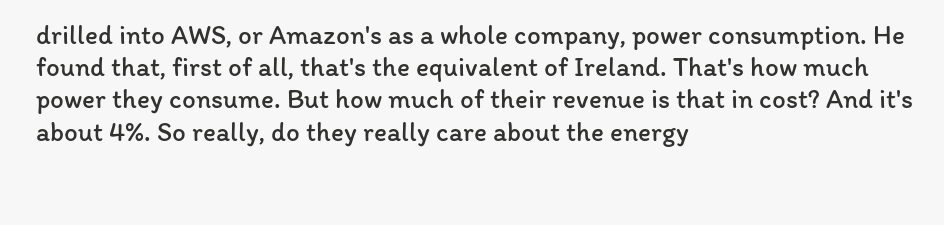drilled into AWS, or Amazon's as a whole company, power consumption. He found that, first of all, that's the equivalent of Ireland. That's how much power they consume. But how much of their revenue is that in cost? And it's about 4%. So really, do they really care about the energy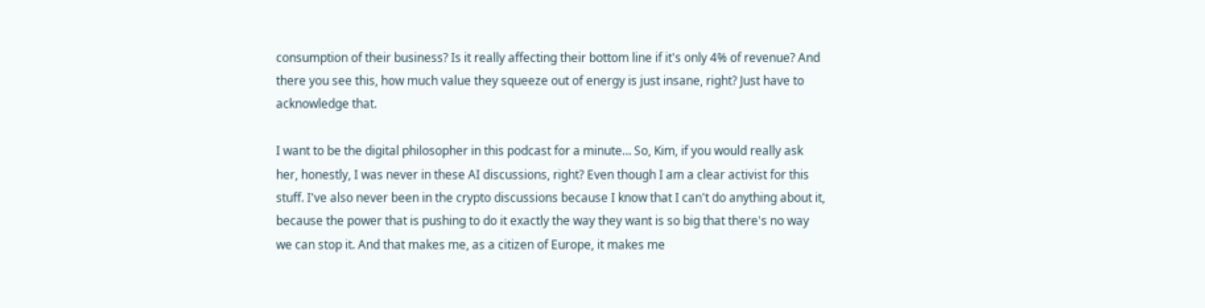consumption of their business? Is it really affecting their bottom line if it's only 4% of revenue? And there you see this, how much value they squeeze out of energy is just insane, right? Just have to acknowledge that.

I want to be the digital philosopher in this podcast for a minute… So, Kim, if you would really ask her, honestly, I was never in these AI discussions, right? Even though I am a clear activist for this stuff. I've also never been in the crypto discussions because I know that I can't do anything about it, because the power that is pushing to do it exactly the way they want is so big that there's no way we can stop it. And that makes me, as a citizen of Europe, it makes me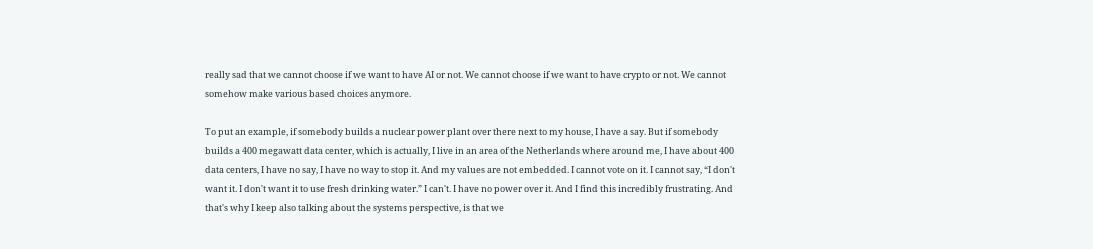really sad that we cannot choose if we want to have AI or not. We cannot choose if we want to have crypto or not. We cannot somehow make various based choices anymore.

To put an example, if somebody builds a nuclear power plant over there next to my house, I have a say. But if somebody builds a 400 megawatt data center, which is actually, I live in an area of the Netherlands where around me, I have about 400 data centers, I have no say, I have no way to stop it. And my values are not embedded. I cannot vote on it. I cannot say, “I don't want it. I don't want it to use fresh drinking water.” I can't. I have no power over it. And I find this incredibly frustrating. And that's why I keep also talking about the systems perspective, is that we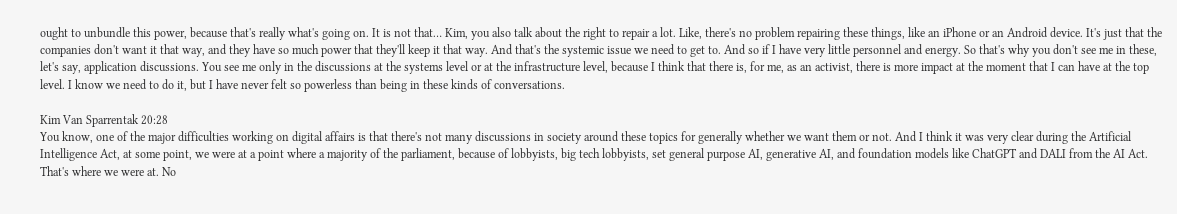ought to unbundle this power, because that's really what's going on. It is not that… Kim, you also talk about the right to repair a lot. Like, there's no problem repairing these things, like an iPhone or an Android device. It's just that the companies don't want it that way, and they have so much power that they'll keep it that way. And that's the systemic issue we need to get to. And so if I have very little personnel and energy. So that's why you don't see me in these, let's say, application discussions. You see me only in the discussions at the systems level or at the infrastructure level, because I think that there is, for me, as an activist, there is more impact at the moment that I can have at the top level. I know we need to do it, but I have never felt so powerless than being in these kinds of conversations.

Kim Van Sparrentak 20:28
You know, one of the major difficulties working on digital affairs is that there's not many discussions in society around these topics for generally whether we want them or not. And I think it was very clear during the Artificial Intelligence Act, at some point, we were at a point where a majority of the parliament, because of lobbyists, big tech lobbyists, set general purpose AI, generative AI, and foundation models like ChatGPT and DALI from the AI Act. That's where we were at. No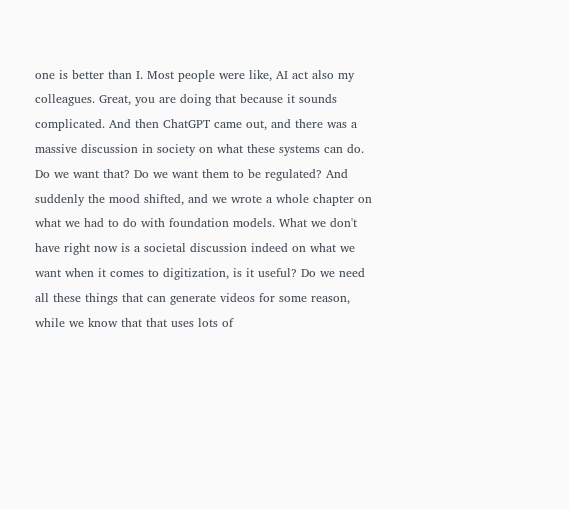one is better than I. Most people were like, AI act also my colleagues. Great, you are doing that because it sounds complicated. And then ChatGPT came out, and there was a massive discussion in society on what these systems can do. Do we want that? Do we want them to be regulated? And suddenly the mood shifted, and we wrote a whole chapter on what we had to do with foundation models. What we don't have right now is a societal discussion indeed on what we want when it comes to digitization, is it useful? Do we need all these things that can generate videos for some reason, while we know that that uses lots of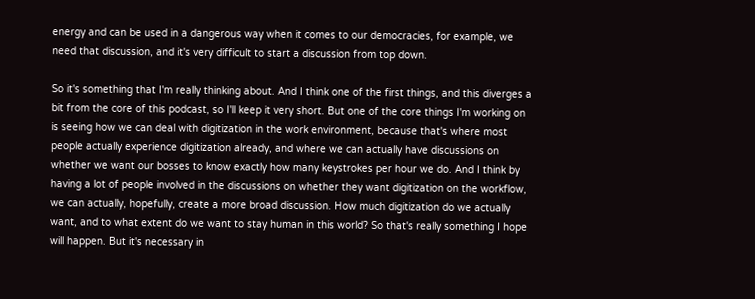energy and can be used in a dangerous way when it comes to our democracies, for example, we need that discussion, and it's very difficult to start a discussion from top down.

So it's something that I'm really thinking about. And I think one of the first things, and this diverges a bit from the core of this podcast, so I'll keep it very short. But one of the core things I'm working on is seeing how we can deal with digitization in the work environment, because that's where most people actually experience digitization already, and where we can actually have discussions on whether we want our bosses to know exactly how many keystrokes per hour we do. And I think by having a lot of people involved in the discussions on whether they want digitization on the workflow, we can actually, hopefully, create a more broad discussion. How much digitization do we actually want, and to what extent do we want to stay human in this world? So that's really something I hope will happen. But it's necessary in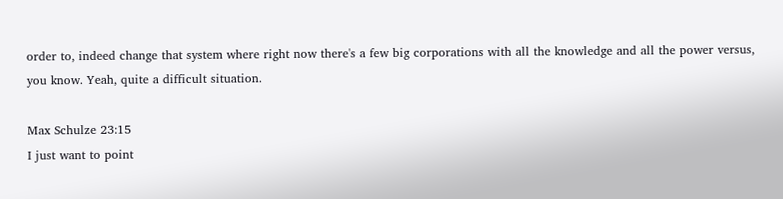order to, indeed change that system where right now there's a few big corporations with all the knowledge and all the power versus, you know. Yeah, quite a difficult situation.

Max Schulze 23:15
I just want to point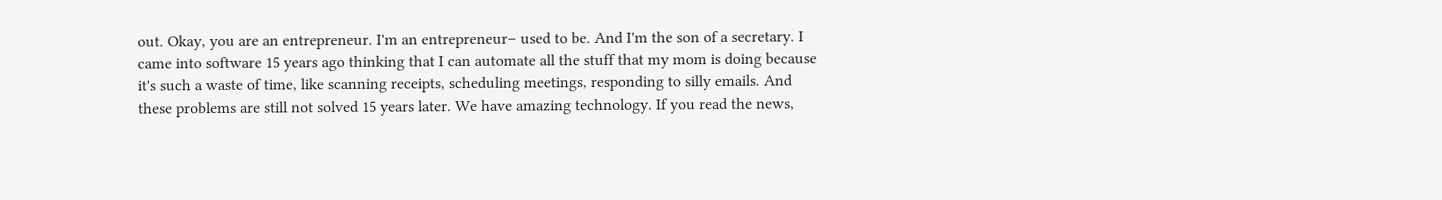out. Okay, you are an entrepreneur. I'm an entrepreneur– used to be. And I'm the son of a secretary. I came into software 15 years ago thinking that I can automate all the stuff that my mom is doing because it's such a waste of time, like scanning receipts, scheduling meetings, responding to silly emails. And these problems are still not solved 15 years later. We have amazing technology. If you read the news,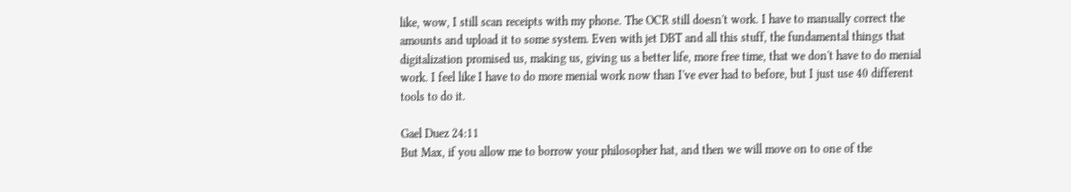like, wow, I still scan receipts with my phone. The OCR still doesn't work. I have to manually correct the amounts and upload it to some system. Even with jet DBT and all this stuff, the fundamental things that digitalization promised us, making us, giving us a better life, more free time, that we don't have to do menial work. I feel like I have to do more menial work now than I've ever had to before, but I just use 40 different tools to do it.

Gael Duez 24:11
But Max, if you allow me to borrow your philosopher hat, and then we will move on to one of the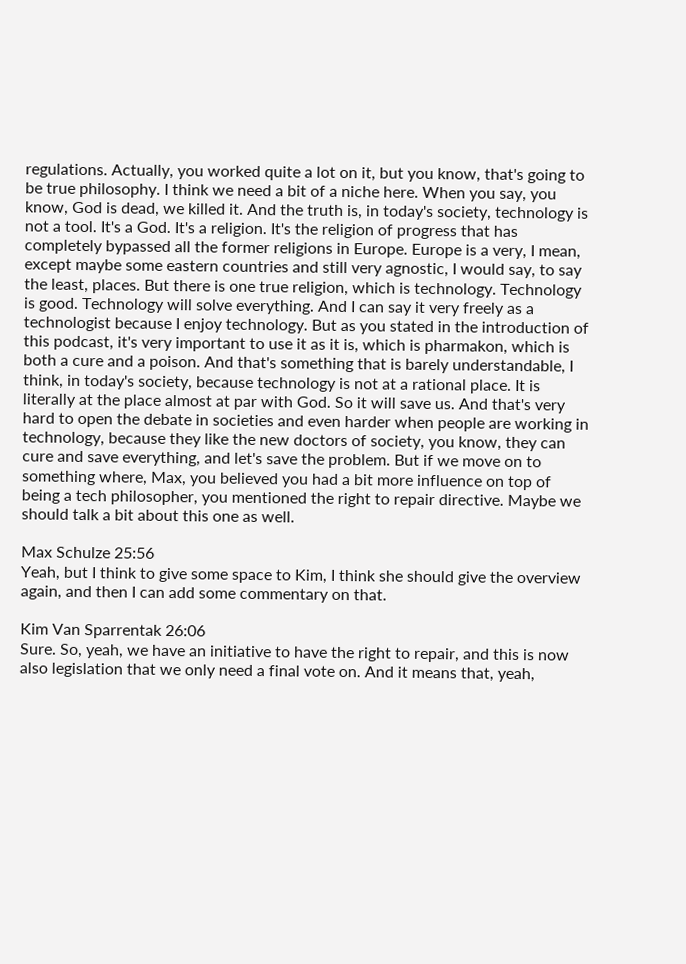regulations. Actually, you worked quite a lot on it, but you know, that's going to be true philosophy. I think we need a bit of a niche here. When you say, you know, God is dead, we killed it. And the truth is, in today's society, technology is not a tool. It's a God. It's a religion. It's the religion of progress that has completely bypassed all the former religions in Europe. Europe is a very, I mean, except maybe some eastern countries and still very agnostic, I would say, to say the least, places. But there is one true religion, which is technology. Technology is good. Technology will solve everything. And I can say it very freely as a technologist because I enjoy technology. But as you stated in the introduction of this podcast, it's very important to use it as it is, which is pharmakon, which is both a cure and a poison. And that's something that is barely understandable, I think, in today's society, because technology is not at a rational place. It is literally at the place almost at par with God. So it will save us. And that's very hard to open the debate in societies and even harder when people are working in technology, because they like the new doctors of society, you know, they can cure and save everything, and let's save the problem. But if we move on to something where, Max, you believed you had a bit more influence on top of being a tech philosopher, you mentioned the right to repair directive. Maybe we should talk a bit about this one as well.

Max Schulze 25:56
Yeah, but I think to give some space to Kim, I think she should give the overview again, and then I can add some commentary on that.

Kim Van Sparrentak 26:06
Sure. So, yeah, we have an initiative to have the right to repair, and this is now also legislation that we only need a final vote on. And it means that, yeah,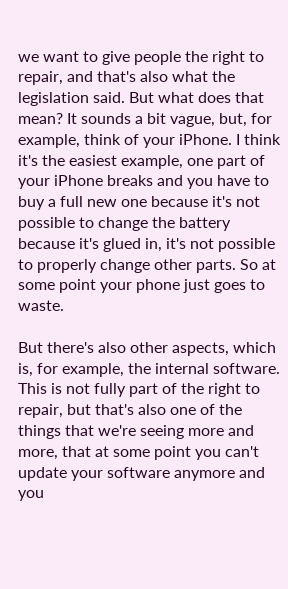we want to give people the right to repair, and that's also what the legislation said. But what does that mean? It sounds a bit vague, but, for example, think of your iPhone. I think it's the easiest example, one part of your iPhone breaks and you have to buy a full new one because it's not possible to change the battery because it's glued in, it's not possible to properly change other parts. So at some point your phone just goes to waste.

But there's also other aspects, which is, for example, the internal software. This is not fully part of the right to repair, but that's also one of the things that we're seeing more and more, that at some point you can't update your software anymore and you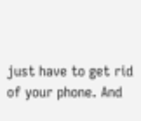just have to get rid of your phone. And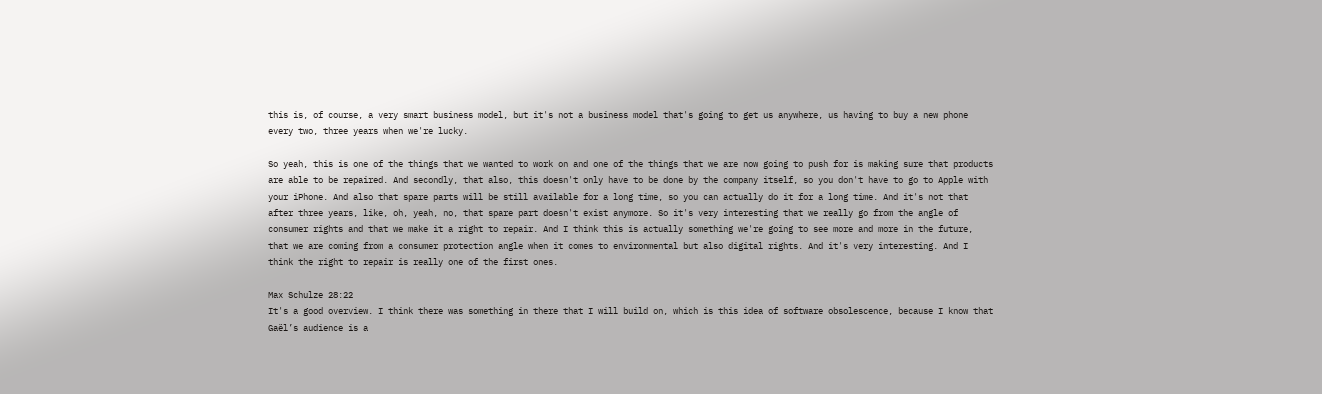this is, of course, a very smart business model, but it's not a business model that's going to get us anywhere, us having to buy a new phone every two, three years when we're lucky.

So yeah, this is one of the things that we wanted to work on and one of the things that we are now going to push for is making sure that products are able to be repaired. And secondly, that also, this doesn't only have to be done by the company itself, so you don't have to go to Apple with your iPhone. And also that spare parts will be still available for a long time, so you can actually do it for a long time. And it's not that after three years, like, oh, yeah, no, that spare part doesn't exist anymore. So it's very interesting that we really go from the angle of consumer rights and that we make it a right to repair. And I think this is actually something we're going to see more and more in the future, that we are coming from a consumer protection angle when it comes to environmental but also digital rights. And it's very interesting. And I think the right to repair is really one of the first ones.

Max Schulze 28:22
It's a good overview. I think there was something in there that I will build on, which is this idea of software obsolescence, because I know that Gaël’s audience is a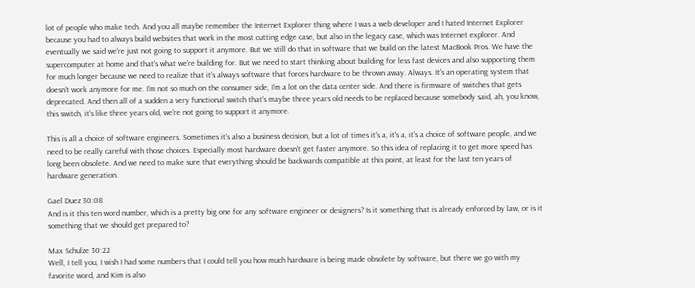lot of people who make tech. And you all maybe remember the Internet Explorer thing where I was a web developer and I hated Internet Explorer because you had to always build websites that work in the most cutting edge case, but also in the legacy case, which was Internet explorer. And eventually we said we're just not going to support it anymore. But we still do that in software that we build on the latest MacBook Pros. We have the supercomputer at home and that's what we're building for. But we need to start thinking about building for less fast devices and also supporting them for much longer because we need to realize that it's always software that forces hardware to be thrown away. Always. It's an operating system that doesn't work anymore for me. I'm not so much on the consumer side, I'm a lot on the data center side. And there is firmware of switches that gets deprecated. And then all of a sudden a very functional switch that's maybe three years old needs to be replaced because somebody said, ah, you know, this switch, it's like three years old, we're not going to support it anymore.

This is all a choice of software engineers. Sometimes it's also a business decision, but a lot of times it's a, it's a, it's a choice of software people, and we need to be really careful with those choices. Especially most hardware doesn't get faster anymore. So this idea of replacing it to get more speed has long been obsolete. And we need to make sure that everything should be backwards compatible at this point, at least for the last ten years of hardware generation.

Gael Duez 30:08
And is it this ten word number, which is a pretty big one for any software engineer or designers? Is it something that is already enforced by law, or is it something that we should get prepared to?

Max Schulze 30:22
Well, I tell you, I wish I had some numbers that I could tell you how much hardware is being made obsolete by software, but there we go with my favorite word, and Kim is also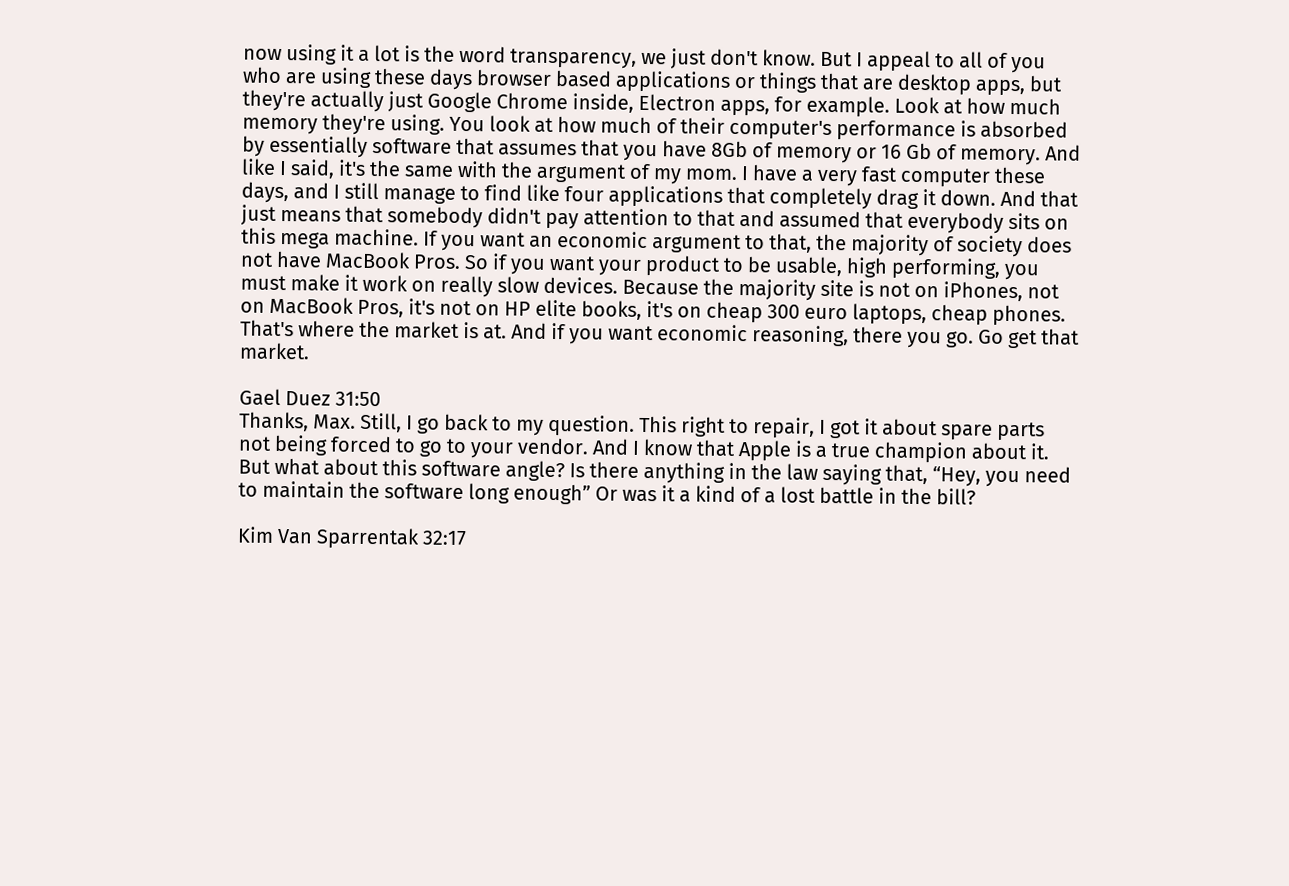now using it a lot is the word transparency, we just don't know. But I appeal to all of you who are using these days browser based applications or things that are desktop apps, but they're actually just Google Chrome inside, Electron apps, for example. Look at how much memory they're using. You look at how much of their computer's performance is absorbed by essentially software that assumes that you have 8Gb of memory or 16 Gb of memory. And like I said, it's the same with the argument of my mom. I have a very fast computer these days, and I still manage to find like four applications that completely drag it down. And that just means that somebody didn't pay attention to that and assumed that everybody sits on this mega machine. If you want an economic argument to that, the majority of society does not have MacBook Pros. So if you want your product to be usable, high performing, you must make it work on really slow devices. Because the majority site is not on iPhones, not on MacBook Pros, it's not on HP elite books, it's on cheap 300 euro laptops, cheap phones. That's where the market is at. And if you want economic reasoning, there you go. Go get that market.

Gael Duez 31:50
Thanks, Max. Still, I go back to my question. This right to repair, I got it about spare parts not being forced to go to your vendor. And I know that Apple is a true champion about it. But what about this software angle? Is there anything in the law saying that, “Hey, you need to maintain the software long enough” Or was it a kind of a lost battle in the bill?

Kim Van Sparrentak 32:17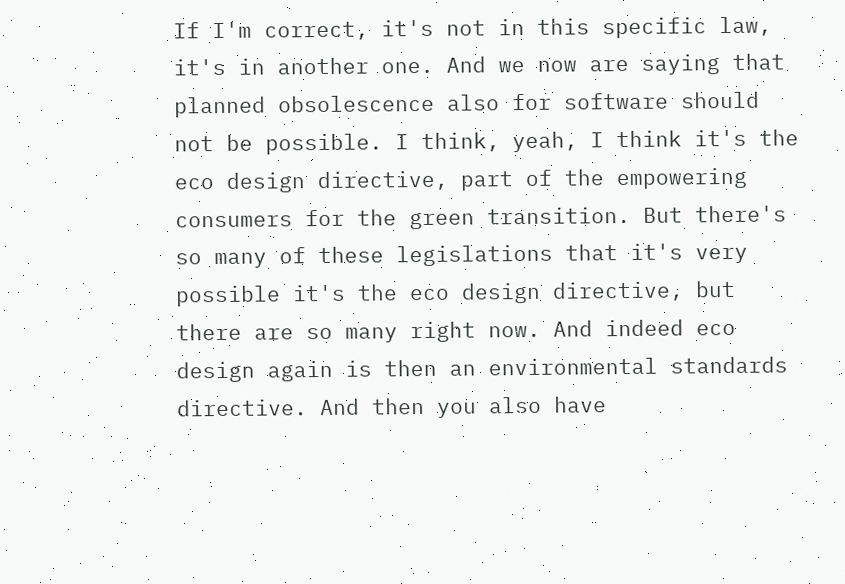If I'm correct, it's not in this specific law, it's in another one. And we now are saying that planned obsolescence also for software should not be possible. I think, yeah, I think it's the eco design directive, part of the empowering consumers for the green transition. But there's so many of these legislations that it's very possible it's the eco design directive, but there are so many right now. And indeed eco design again is then an environmental standards directive. And then you also have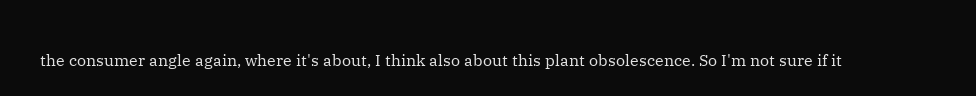the consumer angle again, where it's about, I think also about this plant obsolescence. So I'm not sure if it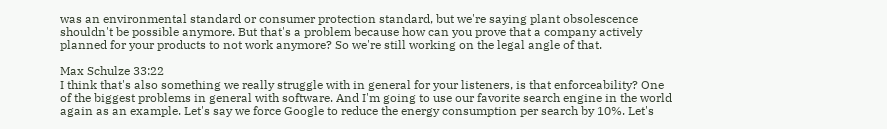was an environmental standard or consumer protection standard, but we're saying plant obsolescence shouldn't be possible anymore. But that's a problem because how can you prove that a company actively planned for your products to not work anymore? So we're still working on the legal angle of that.

Max Schulze 33:22
I think that's also something we really struggle with in general for your listeners, is that enforceability? One of the biggest problems in general with software. And I'm going to use our favorite search engine in the world again as an example. Let's say we force Google to reduce the energy consumption per search by 10%. Let's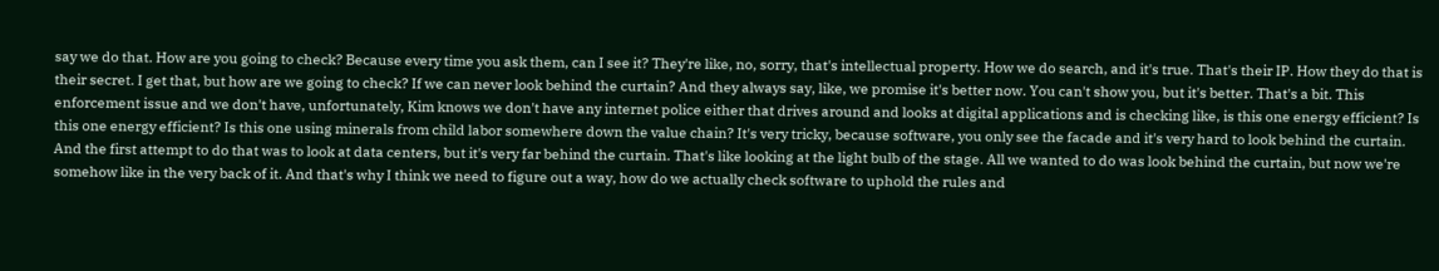say we do that. How are you going to check? Because every time you ask them, can I see it? They're like, no, sorry, that's intellectual property. How we do search, and it's true. That's their IP. How they do that is their secret. I get that, but how are we going to check? If we can never look behind the curtain? And they always say, like, we promise it's better now. You can't show you, but it's better. That's a bit. This enforcement issue and we don't have, unfortunately, Kim knows we don't have any internet police either that drives around and looks at digital applications and is checking like, is this one energy efficient? Is this one energy efficient? Is this one using minerals from child labor somewhere down the value chain? It's very tricky, because software, you only see the facade and it's very hard to look behind the curtain. And the first attempt to do that was to look at data centers, but it's very far behind the curtain. That's like looking at the light bulb of the stage. All we wanted to do was look behind the curtain, but now we're somehow like in the very back of it. And that's why I think we need to figure out a way, how do we actually check software to uphold the rules and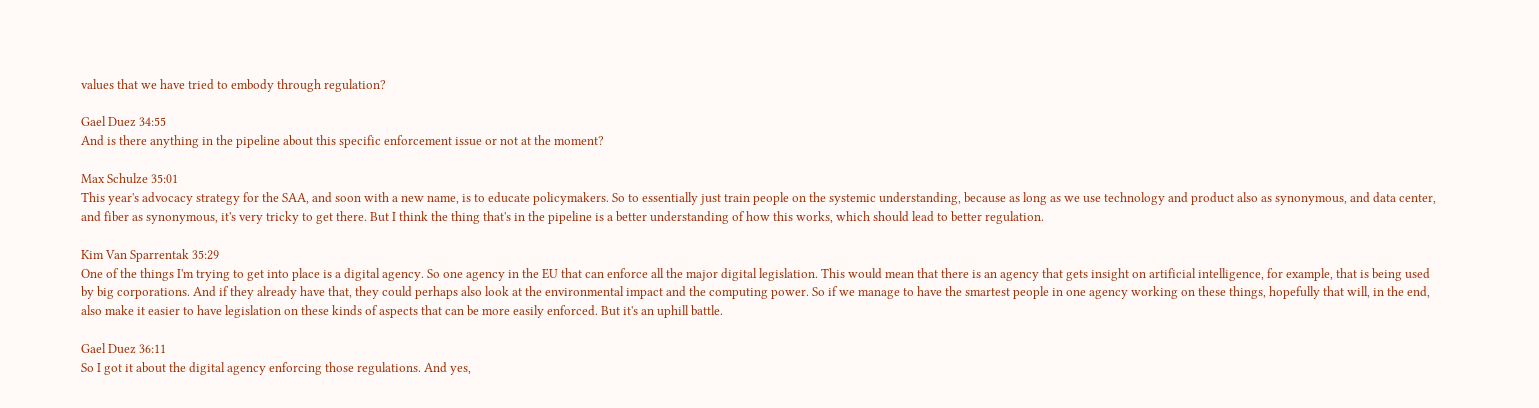values that we have tried to embody through regulation?

Gael Duez 34:55
And is there anything in the pipeline about this specific enforcement issue or not at the moment?

Max Schulze 35:01
This year's advocacy strategy for the SAA, and soon with a new name, is to educate policymakers. So to essentially just train people on the systemic understanding, because as long as we use technology and product also as synonymous, and data center, and fiber as synonymous, it's very tricky to get there. But I think the thing that's in the pipeline is a better understanding of how this works, which should lead to better regulation.

Kim Van Sparrentak 35:29
One of the things I'm trying to get into place is a digital agency. So one agency in the EU that can enforce all the major digital legislation. This would mean that there is an agency that gets insight on artificial intelligence, for example, that is being used by big corporations. And if they already have that, they could perhaps also look at the environmental impact and the computing power. So if we manage to have the smartest people in one agency working on these things, hopefully that will, in the end, also make it easier to have legislation on these kinds of aspects that can be more easily enforced. But it's an uphill battle.

Gael Duez 36:11
So I got it about the digital agency enforcing those regulations. And yes,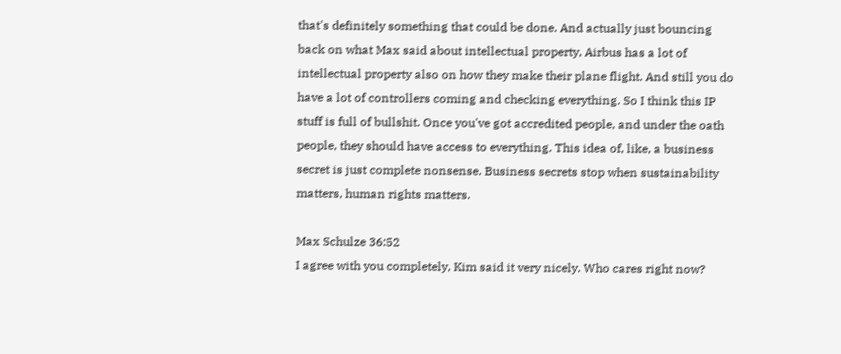that's definitely something that could be done. And actually just bouncing back on what Max said about intellectual property, Airbus has a lot of intellectual property also on how they make their plane flight. And still you do have a lot of controllers coming and checking everything. So I think this IP stuff is full of bullshit. Once you've got accredited people, and under the oath people, they should have access to everything. This idea of, like, a business secret is just complete nonsense. Business secrets stop when sustainability matters, human rights matters.

Max Schulze 36:52
I agree with you completely, Kim said it very nicely. Who cares right now?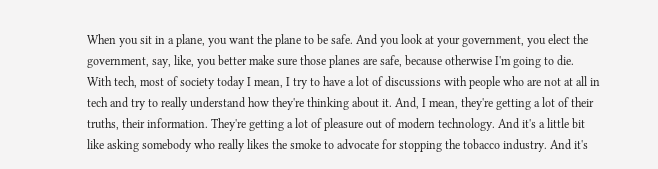When you sit in a plane, you want the plane to be safe. And you look at your government, you elect the government, say, like, you better make sure those planes are safe, because otherwise I'm going to die. With tech, most of society today I mean, I try to have a lot of discussions with people who are not at all in tech and try to really understand how they're thinking about it. And, I mean, they're getting a lot of their truths, their information. They're getting a lot of pleasure out of modern technology. And it's a little bit like asking somebody who really likes the smoke to advocate for stopping the tobacco industry. And it's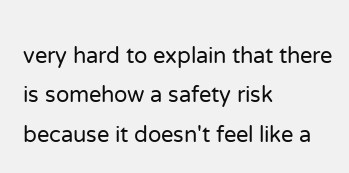very hard to explain that there is somehow a safety risk because it doesn't feel like a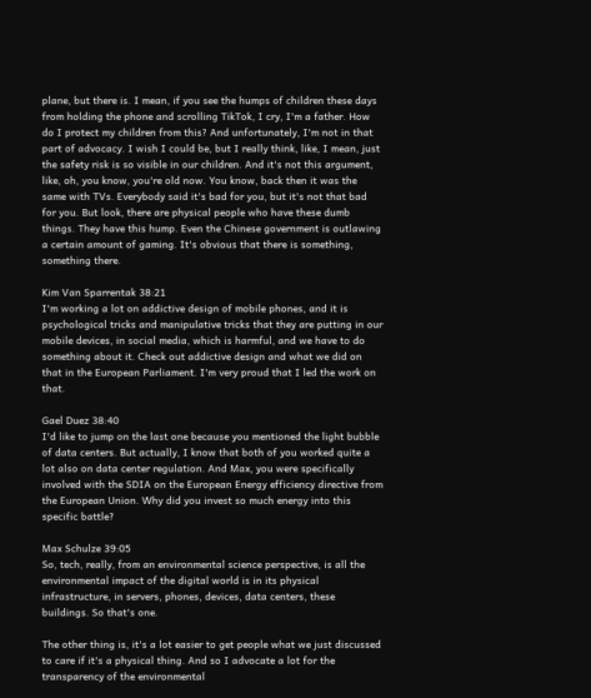plane, but there is. I mean, if you see the humps of children these days from holding the phone and scrolling TikTok, I cry, I'm a father. How do I protect my children from this? And unfortunately, I'm not in that part of advocacy. I wish I could be, but I really think, like, I mean, just the safety risk is so visible in our children. And it's not this argument, like, oh, you know, you're old now. You know, back then it was the same with TVs. Everybody said it's bad for you, but it's not that bad for you. But look, there are physical people who have these dumb things. They have this hump. Even the Chinese government is outlawing a certain amount of gaming. It's obvious that there is something, something there.

Kim Van Sparrentak 38:21
I'm working a lot on addictive design of mobile phones, and it is psychological tricks and manipulative tricks that they are putting in our mobile devices, in social media, which is harmful, and we have to do something about it. Check out addictive design and what we did on that in the European Parliament. I'm very proud that I led the work on that.

Gael Duez 38:40
I'd like to jump on the last one because you mentioned the light bubble of data centers. But actually, I know that both of you worked quite a lot also on data center regulation. And Max, you were specifically involved with the SDIA on the European Energy efficiency directive from the European Union. Why did you invest so much energy into this specific battle?

Max Schulze 39:05
So, tech, really, from an environmental science perspective, is all the environmental impact of the digital world is in its physical infrastructure, in servers, phones, devices, data centers, these buildings. So that's one.

The other thing is, it's a lot easier to get people what we just discussed to care if it's a physical thing. And so I advocate a lot for the transparency of the environmental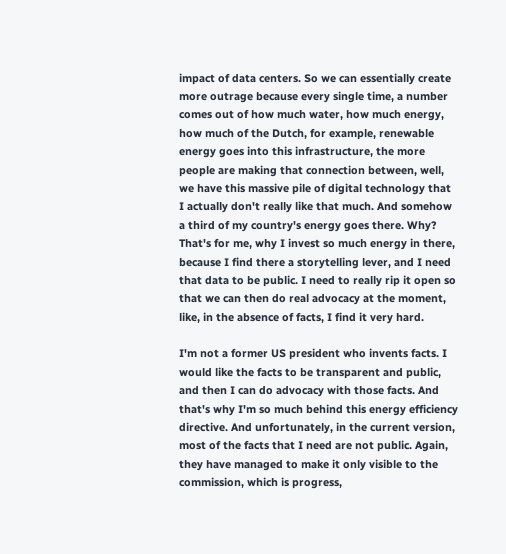impact of data centers. So we can essentially create more outrage because every single time, a number comes out of how much water, how much energy, how much of the Dutch, for example, renewable energy goes into this infrastructure, the more people are making that connection between, well, we have this massive pile of digital technology that I actually don't really like that much. And somehow a third of my country's energy goes there. Why? That's for me, why I invest so much energy in there, because I find there a storytelling lever, and I need that data to be public. I need to really rip it open so that we can then do real advocacy at the moment, like, in the absence of facts, I find it very hard.

I'm not a former US president who invents facts. I would like the facts to be transparent and public, and then I can do advocacy with those facts. And that's why I'm so much behind this energy efficiency directive. And unfortunately, in the current version, most of the facts that I need are not public. Again, they have managed to make it only visible to the commission, which is progress,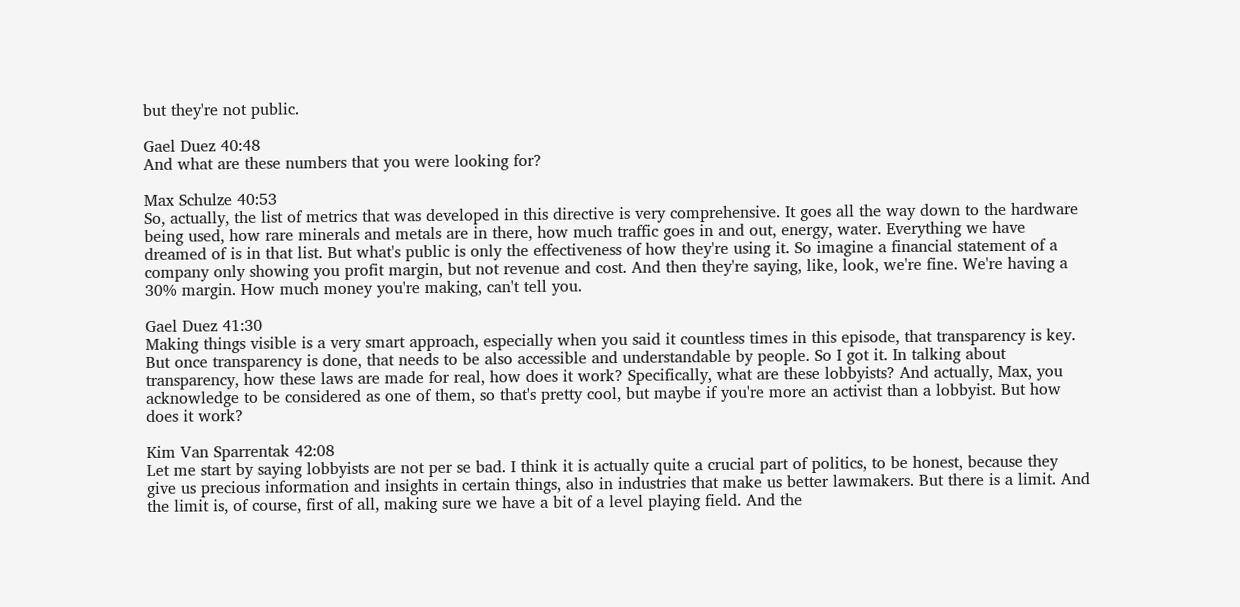but they're not public.

Gael Duez 40:48
And what are these numbers that you were looking for?

Max Schulze 40:53
So, actually, the list of metrics that was developed in this directive is very comprehensive. It goes all the way down to the hardware being used, how rare minerals and metals are in there, how much traffic goes in and out, energy, water. Everything we have dreamed of is in that list. But what's public is only the effectiveness of how they're using it. So imagine a financial statement of a company only showing you profit margin, but not revenue and cost. And then they're saying, like, look, we're fine. We're having a 30% margin. How much money you're making, can't tell you.

Gael Duez 41:30
Making things visible is a very smart approach, especially when you said it countless times in this episode, that transparency is key. But once transparency is done, that needs to be also accessible and understandable by people. So I got it. In talking about transparency, how these laws are made for real, how does it work? Specifically, what are these lobbyists? And actually, Max, you acknowledge to be considered as one of them, so that's pretty cool, but maybe if you're more an activist than a lobbyist. But how does it work?

Kim Van Sparrentak 42:08
Let me start by saying lobbyists are not per se bad. I think it is actually quite a crucial part of politics, to be honest, because they give us precious information and insights in certain things, also in industries that make us better lawmakers. But there is a limit. And the limit is, of course, first of all, making sure we have a bit of a level playing field. And the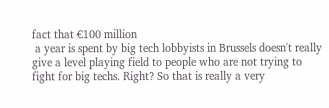fact that €100 million
 a year is spent by big tech lobbyists in Brussels doesn't really give a level playing field to people who are not trying to fight for big techs. Right? So that is really a very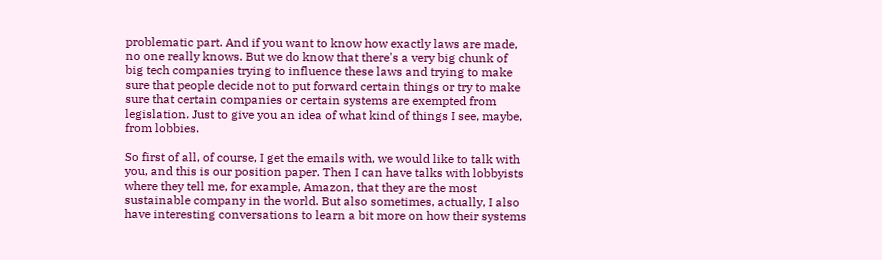problematic part. And if you want to know how exactly laws are made, no one really knows. But we do know that there's a very big chunk of big tech companies trying to influence these laws and trying to make sure that people decide not to put forward certain things or try to make sure that certain companies or certain systems are exempted from legislation. Just to give you an idea of what kind of things I see, maybe, from lobbies.

So first of all, of course, I get the emails with, we would like to talk with you, and this is our position paper. Then I can have talks with lobbyists where they tell me, for example, Amazon, that they are the most sustainable company in the world. But also sometimes, actually, I also have interesting conversations to learn a bit more on how their systems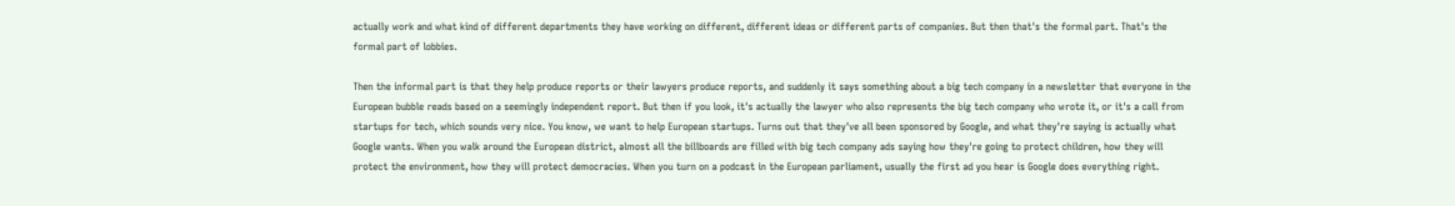actually work and what kind of different departments they have working on different, different ideas or different parts of companies. But then that's the formal part. That's the formal part of lobbies.

Then the informal part is that they help produce reports or their lawyers produce reports, and suddenly it says something about a big tech company in a newsletter that everyone in the European bubble reads based on a seemingly independent report. But then if you look, it's actually the lawyer who also represents the big tech company who wrote it, or it's a call from startups for tech, which sounds very nice. You know, we want to help European startups. Turns out that they've all been sponsored by Google, and what they're saying is actually what Google wants. When you walk around the European district, almost all the billboards are filled with big tech company ads saying how they're going to protect children, how they will protect the environment, how they will protect democracies. When you turn on a podcast in the European parliament, usually the first ad you hear is Google does everything right.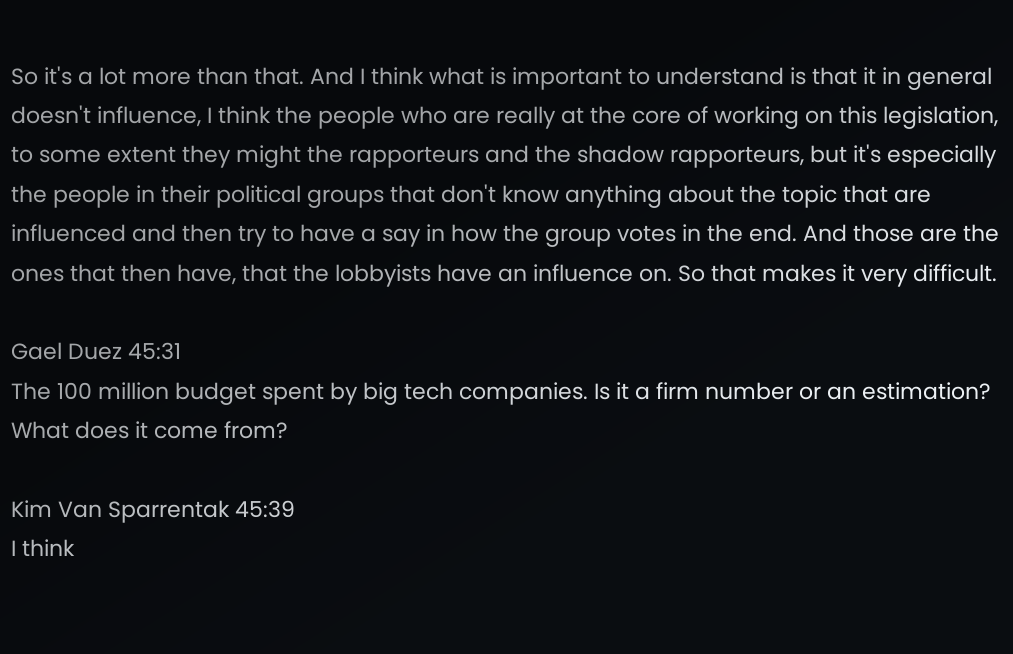So it's a lot more than that. And I think what is important to understand is that it in general doesn't influence, I think the people who are really at the core of working on this legislation, to some extent they might the rapporteurs and the shadow rapporteurs, but it's especially the people in their political groups that don't know anything about the topic that are influenced and then try to have a say in how the group votes in the end. And those are the ones that then have, that the lobbyists have an influence on. So that makes it very difficult.

Gael Duez 45:31
The 100 million budget spent by big tech companies. Is it a firm number or an estimation? What does it come from?

Kim Van Sparrentak 45:39
I think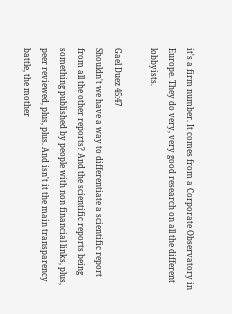it's a firm number. It comes from a Corporate Observatory in Europe. They do very, very good research on all the different lobbyists.

Gael Duez 45:47
Shouldn't we have a way to differentiate a scientific report from all the other reports? And the scientific reports being something published by people with non financial links, plus, peer reviewed, plus, plus. And isn't it the main transparency battle, the mother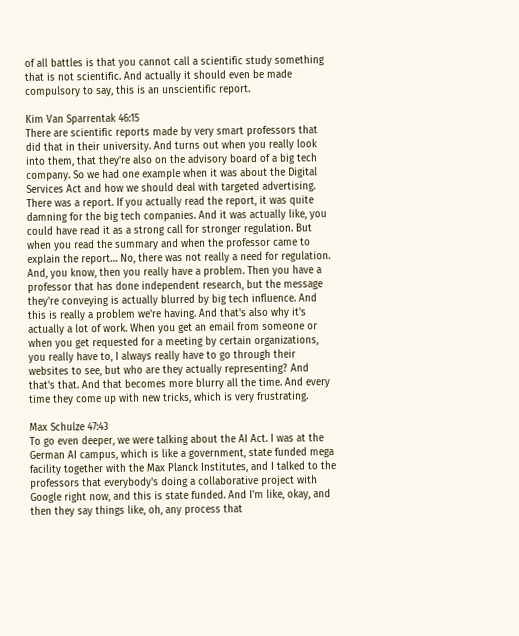of all battles is that you cannot call a scientific study something that is not scientific. And actually it should even be made compulsory to say, this is an unscientific report.

Kim Van Sparrentak 46:15
There are scientific reports made by very smart professors that did that in their university. And turns out when you really look into them, that they're also on the advisory board of a big tech company. So we had one example when it was about the Digital Services Act and how we should deal with targeted advertising. There was a report. If you actually read the report, it was quite damning for the big tech companies. And it was actually like, you could have read it as a strong call for stronger regulation. But when you read the summary and when the professor came to explain the report… No, there was not really a need for regulation. And, you know, then you really have a problem. Then you have a professor that has done independent research, but the message they're conveying is actually blurred by big tech influence. And this is really a problem we're having. And that's also why it's actually a lot of work. When you get an email from someone or when you get requested for a meeting by certain organizations, you really have to, I always really have to go through their websites to see, but who are they actually representing? And that's that. And that becomes more blurry all the time. And every time they come up with new tricks, which is very frustrating.

Max Schulze 47:43
To go even deeper, we were talking about the AI Act. I was at the German AI campus, which is like a government, state funded mega facility together with the Max Planck Institutes, and I talked to the professors that everybody's doing a collaborative project with Google right now, and this is state funded. And I'm like, okay, and then they say things like, oh, any process that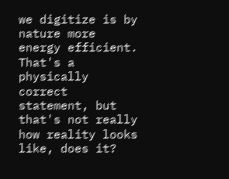we digitize is by nature more energy efficient. That's a physically correct statement, but that's not really how reality looks like, does it?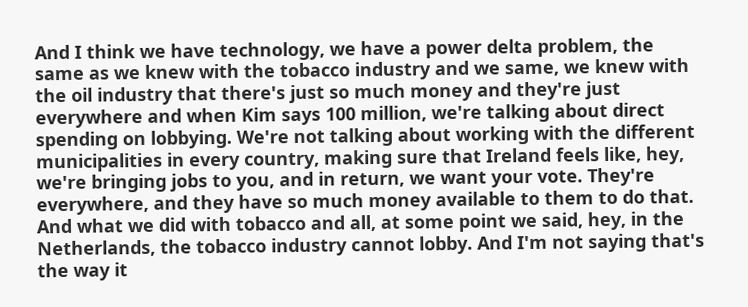And I think we have technology, we have a power delta problem, the same as we knew with the tobacco industry and we same, we knew with the oil industry that there's just so much money and they're just everywhere and when Kim says 100 million, we're talking about direct spending on lobbying. We're not talking about working with the different municipalities in every country, making sure that Ireland feels like, hey, we're bringing jobs to you, and in return, we want your vote. They're everywhere, and they have so much money available to them to do that. And what we did with tobacco and all, at some point we said, hey, in the Netherlands, the tobacco industry cannot lobby. And I'm not saying that's the way it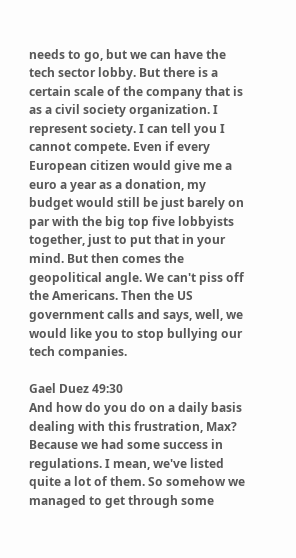needs to go, but we can have the tech sector lobby. But there is a certain scale of the company that is as a civil society organization. I represent society. I can tell you I cannot compete. Even if every European citizen would give me a euro a year as a donation, my budget would still be just barely on par with the big top five lobbyists together, just to put that in your mind. But then comes the geopolitical angle. We can't piss off the Americans. Then the US government calls and says, well, we would like you to stop bullying our tech companies.

Gael Duez 49:30
And how do you do on a daily basis dealing with this frustration, Max? Because we had some success in regulations. I mean, we've listed quite a lot of them. So somehow we managed to get through some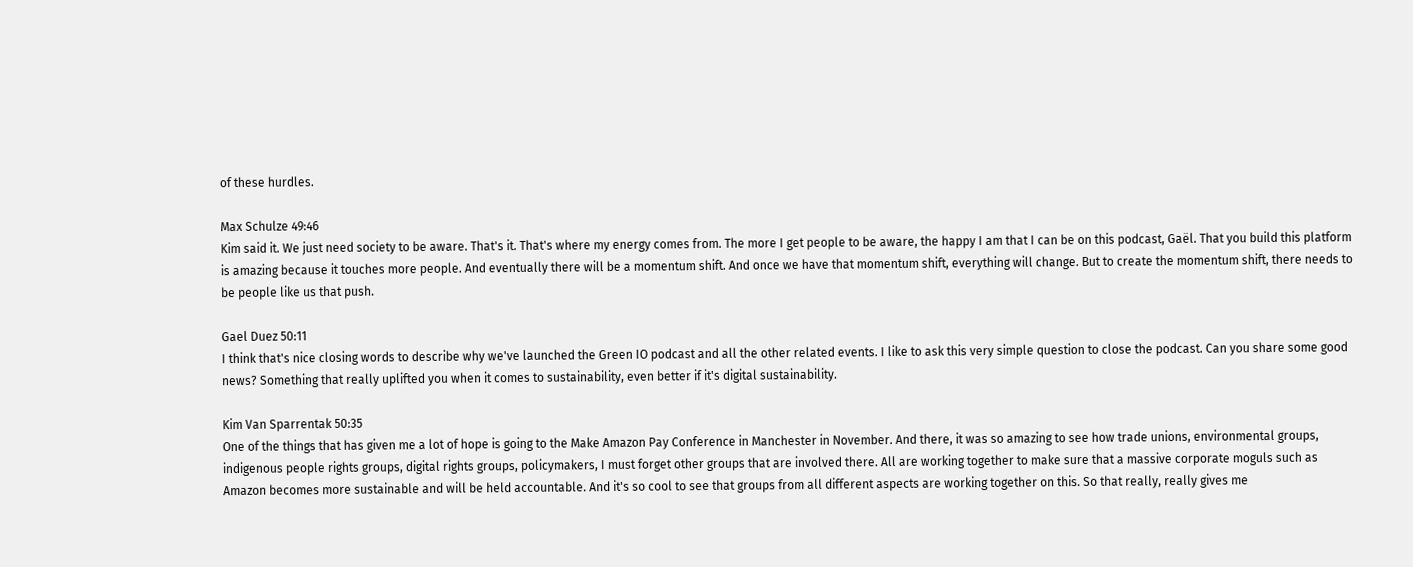of these hurdles.

Max Schulze 49:46
Kim said it. We just need society to be aware. That's it. That's where my energy comes from. The more I get people to be aware, the happy I am that I can be on this podcast, Gaël. That you build this platform is amazing because it touches more people. And eventually there will be a momentum shift. And once we have that momentum shift, everything will change. But to create the momentum shift, there needs to be people like us that push.

Gael Duez 50:11
I think that's nice closing words to describe why we've launched the Green IO podcast and all the other related events. I like to ask this very simple question to close the podcast. Can you share some good news? Something that really uplifted you when it comes to sustainability, even better if it's digital sustainability.

Kim Van Sparrentak 50:35
One of the things that has given me a lot of hope is going to the Make Amazon Pay Conference in Manchester in November. And there, it was so amazing to see how trade unions, environmental groups, indigenous people rights groups, digital rights groups, policymakers, I must forget other groups that are involved there. All are working together to make sure that a massive corporate moguls such as Amazon becomes more sustainable and will be held accountable. And it's so cool to see that groups from all different aspects are working together on this. So that really, really gives me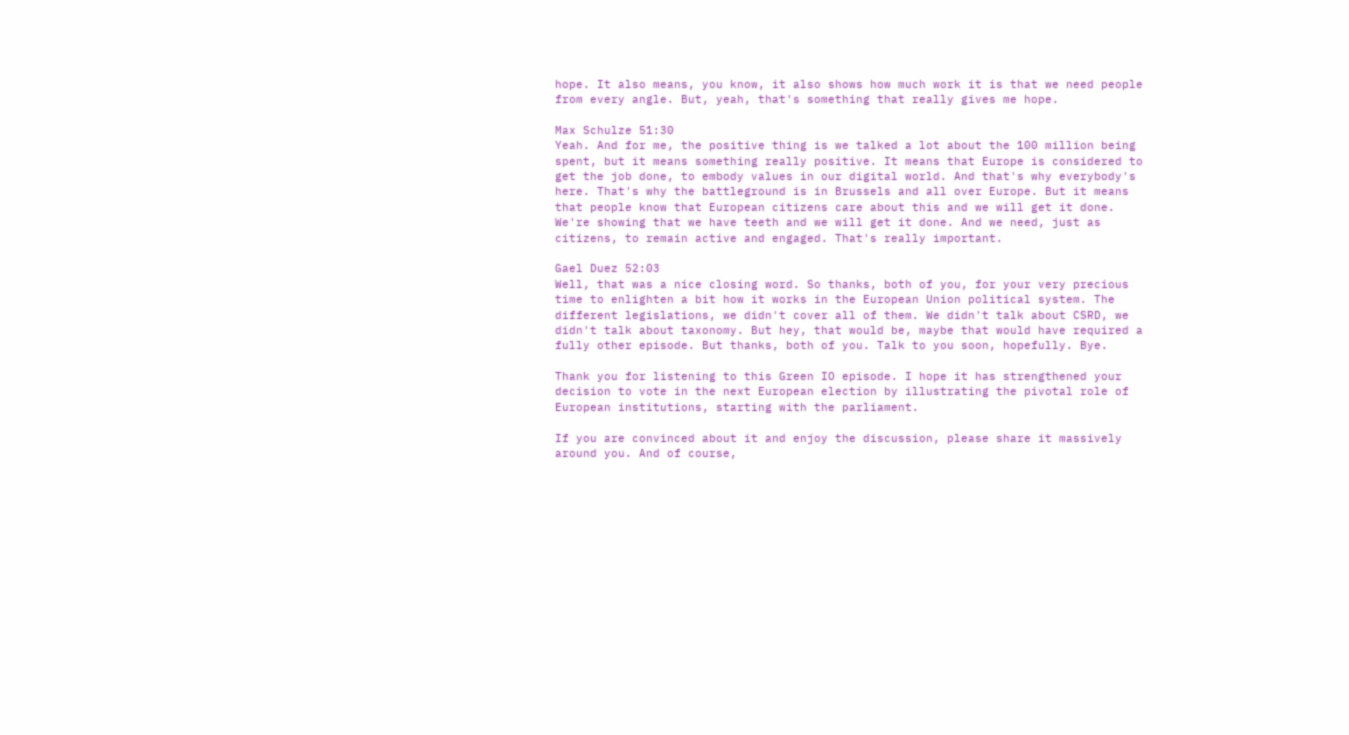hope. It also means, you know, it also shows how much work it is that we need people from every angle. But, yeah, that's something that really gives me hope.

Max Schulze 51:30
Yeah. And for me, the positive thing is we talked a lot about the 100 million being spent, but it means something really positive. It means that Europe is considered to get the job done, to embody values in our digital world. And that's why everybody's here. That's why the battleground is in Brussels and all over Europe. But it means that people know that European citizens care about this and we will get it done. We're showing that we have teeth and we will get it done. And we need, just as citizens, to remain active and engaged. That's really important.

Gael Duez 52:03
Well, that was a nice closing word. So thanks, both of you, for your very precious time to enlighten a bit how it works in the European Union political system. The different legislations, we didn't cover all of them. We didn't talk about CSRD, we didn't talk about taxonomy. But hey, that would be, maybe that would have required a fully other episode. But thanks, both of you. Talk to you soon, hopefully. Bye.

Thank you for listening to this Green IO episode. I hope it has strengthened your decision to vote in the next European election by illustrating the pivotal role of European institutions, starting with the parliament.

If you are convinced about it and enjoy the discussion, please share it massively around you. And of course,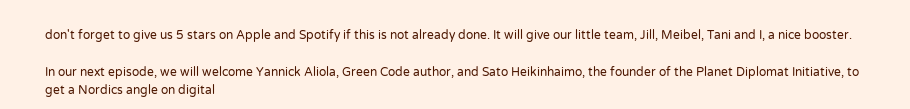don't forget to give us 5 stars on Apple and Spotify if this is not already done. It will give our little team, Jill, Meibel, Tani and I, a nice booster.

In our next episode, we will welcome Yannick Aliola, Green Code author, and Sato Heikinhaimo, the founder of the Planet Diplomat Initiative, to get a Nordics angle on digital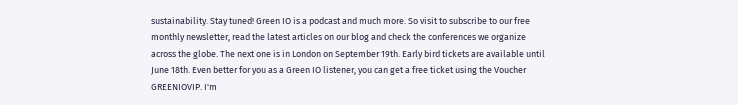sustainability. Stay tuned! Green IO is a podcast and much more. So visit to subscribe to our free monthly newsletter, read the latest articles on our blog and check the conferences we organize across the globe. The next one is in London on September 19th. Early bird tickets are available until June 18th. Even better for you as a Green IO listener, you can get a free ticket using the Voucher GREENIOVIP. I'm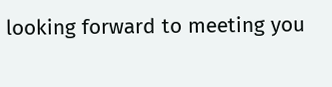looking forward to meeting you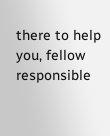there to help you, fellow responsible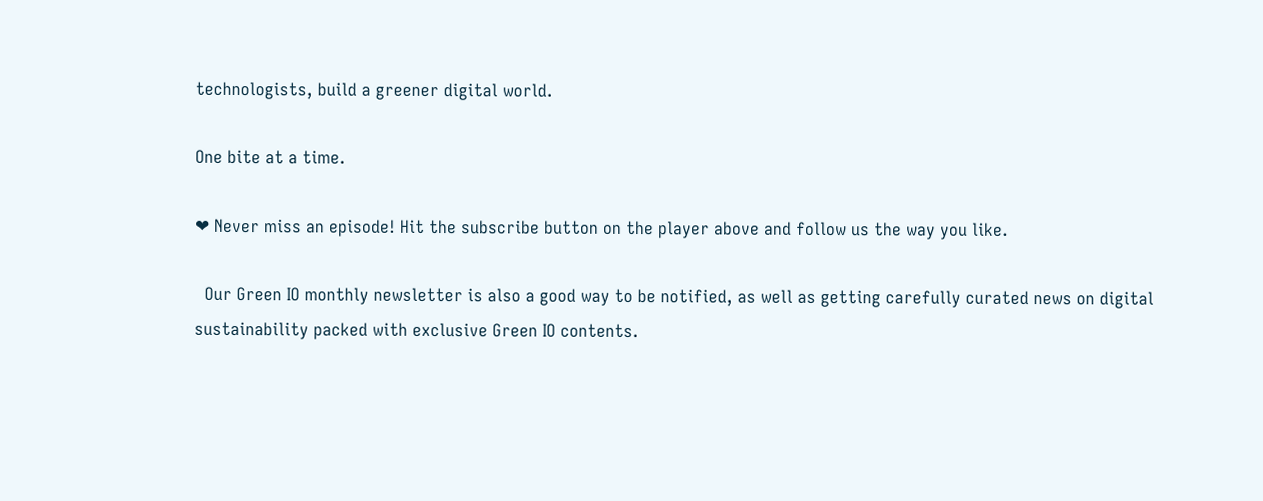technologists, build a greener digital world.

One bite at a time.

❤ Never miss an episode! Hit the subscribe button on the player above and follow us the way you like.

  Our Green IO monthly newsletter is also a good way to be notified, as well as getting carefully curated news on digital sustainability packed with exclusive Green IO contents.